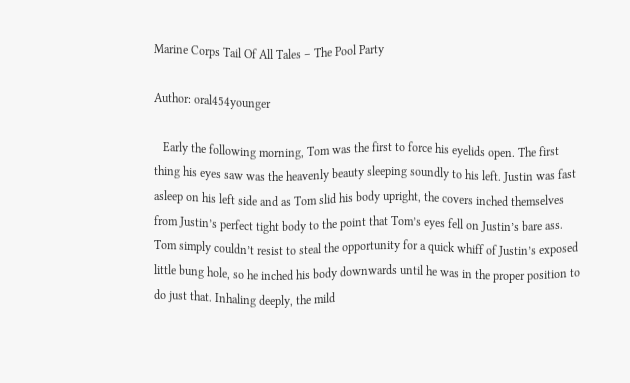Marine Corps Tail Of All Tales – The Pool Party

Author: oral454younger

   Early the following morning, Tom was the first to force his eyelids open. The first thing his eyes saw was the heavenly beauty sleeping soundly to his left. Justin was fast asleep on his left side and as Tom slid his body upright, the covers inched themselves from Justin’s perfect tight body to the point that Tom’s eyes fell on Justin’s bare ass. Tom simply couldn’t resist to steal the opportunity for a quick whiff of Justin’s exposed little bung hole, so he inched his body downwards until he was in the proper position to do just that. Inhaling deeply, the mild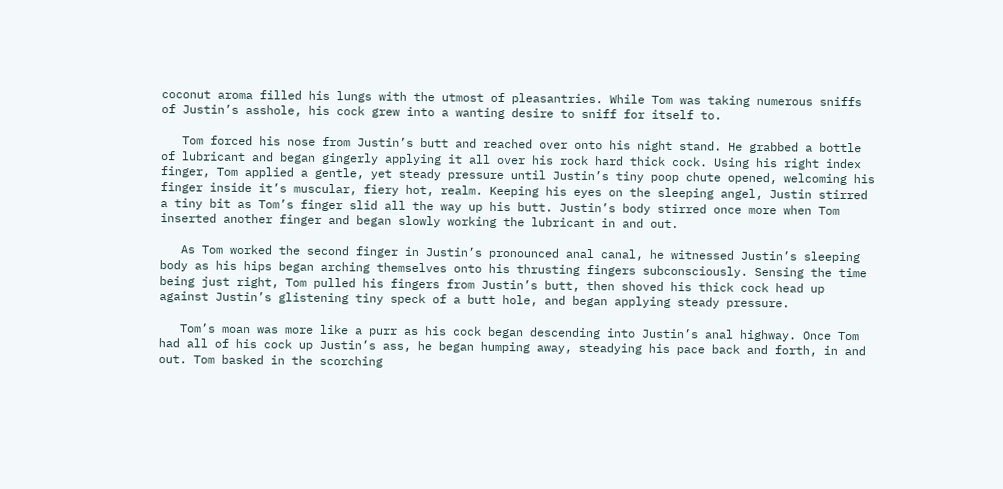coconut aroma filled his lungs with the utmost of pleasantries. While Tom was taking numerous sniffs of Justin’s asshole, his cock grew into a wanting desire to sniff for itself to.

   Tom forced his nose from Justin’s butt and reached over onto his night stand. He grabbed a bottle of lubricant and began gingerly applying it all over his rock hard thick cock. Using his right index finger, Tom applied a gentle, yet steady pressure until Justin’s tiny poop chute opened, welcoming his finger inside it’s muscular, fiery hot, realm. Keeping his eyes on the sleeping angel, Justin stirred a tiny bit as Tom’s finger slid all the way up his butt. Justin’s body stirred once more when Tom inserted another finger and began slowly working the lubricant in and out.

   As Tom worked the second finger in Justin’s pronounced anal canal, he witnessed Justin’s sleeping body as his hips began arching themselves onto his thrusting fingers subconsciously. Sensing the time being just right, Tom pulled his fingers from Justin’s butt, then shoved his thick cock head up against Justin’s glistening tiny speck of a butt hole, and began applying steady pressure.

   Tom’s moan was more like a purr as his cock began descending into Justin’s anal highway. Once Tom had all of his cock up Justin’s ass, he began humping away, steadying his pace back and forth, in and out. Tom basked in the scorching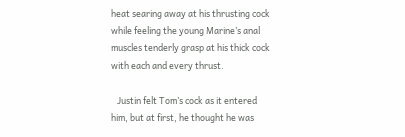heat searing away at his thrusting cock while feeling the young Marine’s anal muscles tenderly grasp at his thick cock with each and every thrust.

   Justin felt Tom’s cock as it entered him, but at first, he thought he was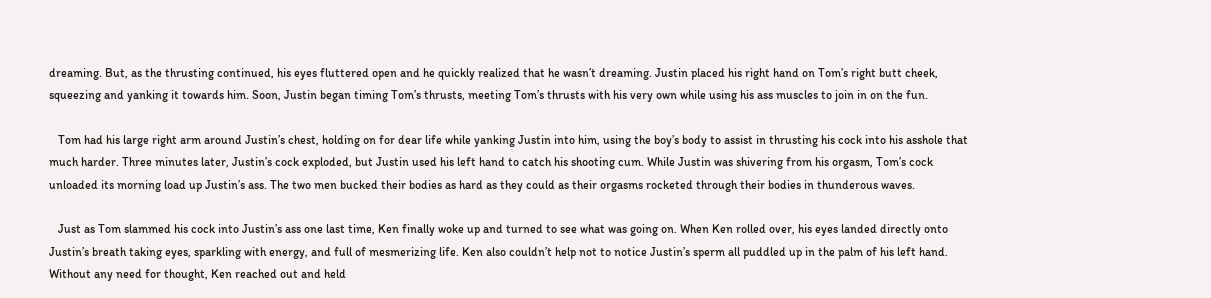dreaming. But, as the thrusting continued, his eyes fluttered open and he quickly realized that he wasn’t dreaming. Justin placed his right hand on Tom’s right butt cheek, squeezing and yanking it towards him. Soon, Justin began timing Tom’s thrusts, meeting Tom’s thrusts with his very own while using his ass muscles to join in on the fun.

   Tom had his large right arm around Justin’s chest, holding on for dear life while yanking Justin into him, using the boy’s body to assist in thrusting his cock into his asshole that much harder. Three minutes later, Justin’s cock exploded, but Justin used his left hand to catch his shooting cum. While Justin was shivering from his orgasm, Tom’s cock unloaded its morning load up Justin’s ass. The two men bucked their bodies as hard as they could as their orgasms rocketed through their bodies in thunderous waves.

   Just as Tom slammed his cock into Justin’s ass one last time, Ken finally woke up and turned to see what was going on. When Ken rolled over, his eyes landed directly onto Justin’s breath taking eyes, sparkling with energy, and full of mesmerizing life. Ken also couldn’t help not to notice Justin’s sperm all puddled up in the palm of his left hand. Without any need for thought, Ken reached out and held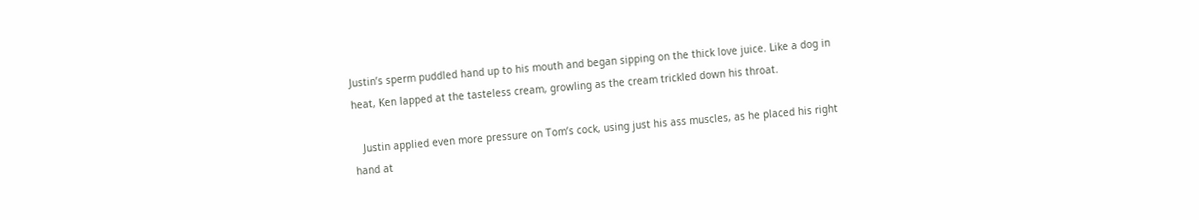Justin’s sperm puddled hand up to his mouth and began sipping on the thick love juice. Like a dog in heat, Ken lapped at the tasteless cream, growling as the cream trickled down his throat.

   Justin applied even more pressure on Tom’s cock, using just his ass muscles, as he placed his right hand at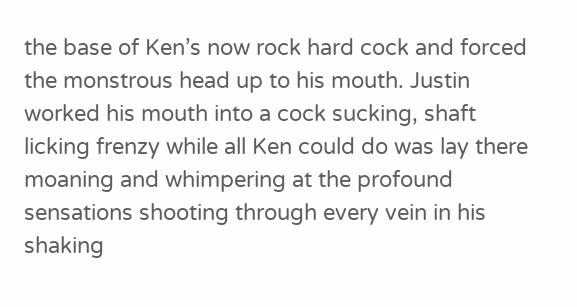the base of Ken’s now rock hard cock and forced the monstrous head up to his mouth. Justin worked his mouth into a cock sucking, shaft licking frenzy while all Ken could do was lay there moaning and whimpering at the profound sensations shooting through every vein in his shaking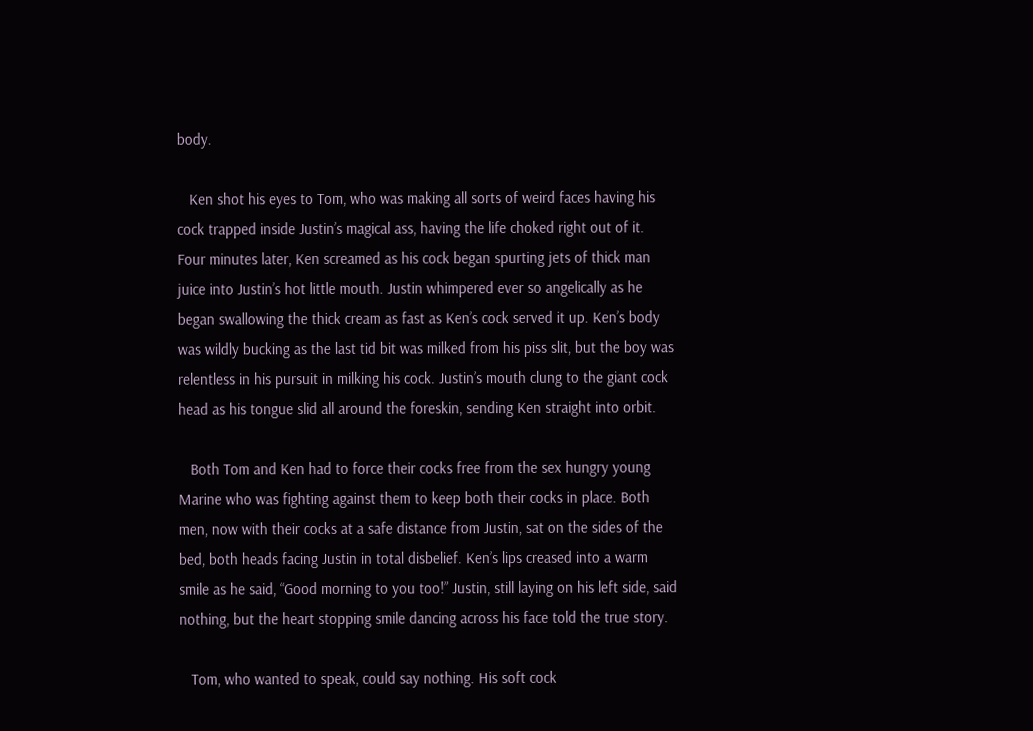body.

   Ken shot his eyes to Tom, who was making all sorts of weird faces having his cock trapped inside Justin’s magical ass, having the life choked right out of it. Four minutes later, Ken screamed as his cock began spurting jets of thick man juice into Justin’s hot little mouth. Justin whimpered ever so angelically as he began swallowing the thick cream as fast as Ken’s cock served it up. Ken’s body was wildly bucking as the last tid bit was milked from his piss slit, but the boy was relentless in his pursuit in milking his cock. Justin’s mouth clung to the giant cock head as his tongue slid all around the foreskin, sending Ken straight into orbit.

   Both Tom and Ken had to force their cocks free from the sex hungry young Marine who was fighting against them to keep both their cocks in place. Both men, now with their cocks at a safe distance from Justin, sat on the sides of the bed, both heads facing Justin in total disbelief. Ken’s lips creased into a warm smile as he said, “Good morning to you too!” Justin, still laying on his left side, said nothing, but the heart stopping smile dancing across his face told the true story.

   Tom, who wanted to speak, could say nothing. His soft cock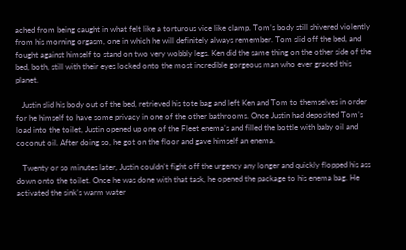ached from being caught in what felt like a torturous vice like clamp. Tom’s body still shivered violently from his morning orgasm, one in which he will definitely always remember. Tom slid off the bed, and fought against himself to stand on two very wobbly legs. Ken did the same thing on the other side of the bed, both, still with their eyes locked onto the most incredible gorgeous man who ever graced this planet.

   Justin slid his body out of the bed, retrieved his tote bag and left Ken and Tom to themselves in order for he himself to have some privacy in one of the other bathrooms. Once Justin had deposited Tom’s load into the toilet, Justin opened up one of the Fleet enema’s and filled the bottle with baby oil and coconut oil. After doing so, he got on the floor and gave himself an enema.

   Twenty or so minutes later, Justin couldn’t fight off the urgency any longer and quickly flopped his ass down onto the toilet. Once he was done with that task, he opened the package to his enema bag. He activated the sink’s warm water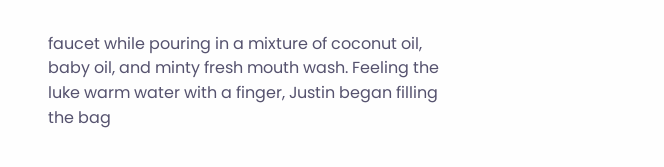faucet while pouring in a mixture of coconut oil, baby oil, and minty fresh mouth wash. Feeling the luke warm water with a finger, Justin began filling the bag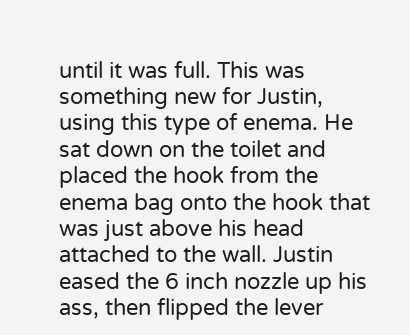until it was full. This was something new for Justin, using this type of enema. He sat down on the toilet and placed the hook from the enema bag onto the hook that was just above his head attached to the wall. Justin eased the 6 inch nozzle up his ass, then flipped the lever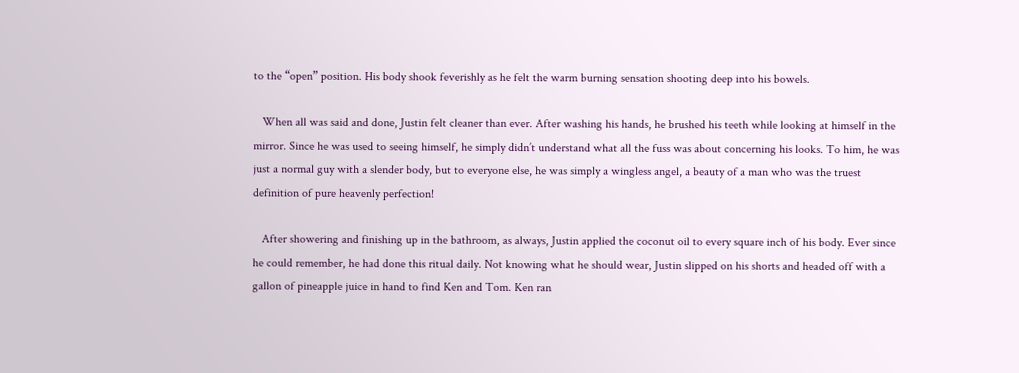to the “open” position. His body shook feverishly as he felt the warm burning sensation shooting deep into his bowels.

   When all was said and done, Justin felt cleaner than ever. After washing his hands, he brushed his teeth while looking at himself in the mirror. Since he was used to seeing himself, he simply didn’t understand what all the fuss was about concerning his looks. To him, he was just a normal guy with a slender body, but to everyone else, he was simply a wingless angel, a beauty of a man who was the truest definition of pure heavenly perfection!

   After showering and finishing up in the bathroom, as always, Justin applied the coconut oil to every square inch of his body. Ever since he could remember, he had done this ritual daily. Not knowing what he should wear, Justin slipped on his shorts and headed off with a gallon of pineapple juice in hand to find Ken and Tom. Ken ran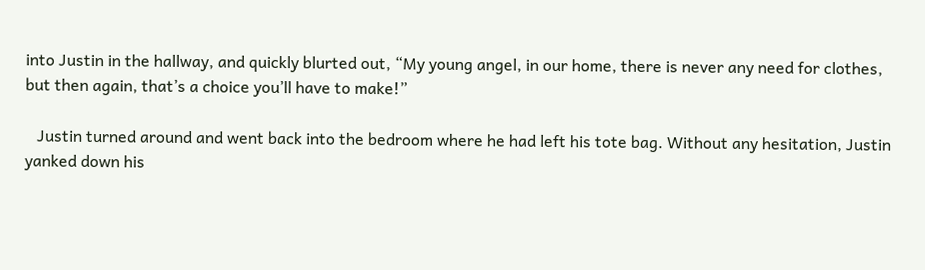into Justin in the hallway, and quickly blurted out, “My young angel, in our home, there is never any need for clothes, but then again, that’s a choice you’ll have to make!”

   Justin turned around and went back into the bedroom where he had left his tote bag. Without any hesitation, Justin yanked down his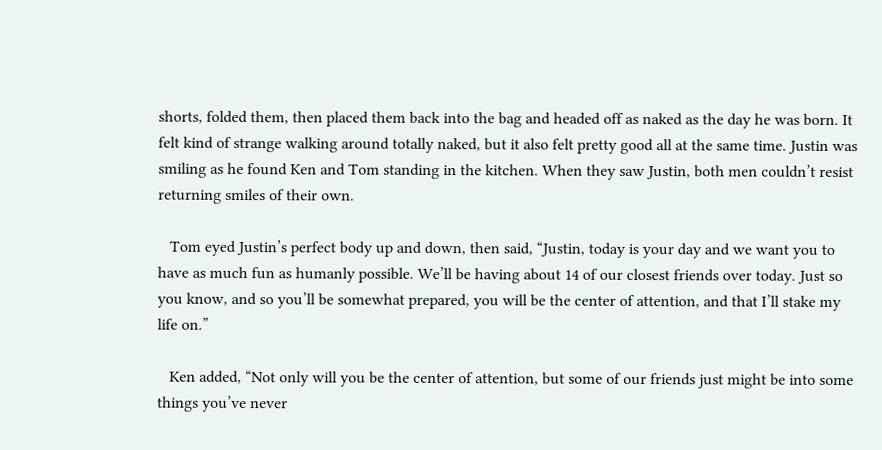shorts, folded them, then placed them back into the bag and headed off as naked as the day he was born. It felt kind of strange walking around totally naked, but it also felt pretty good all at the same time. Justin was smiling as he found Ken and Tom standing in the kitchen. When they saw Justin, both men couldn’t resist returning smiles of their own.

   Tom eyed Justin’s perfect body up and down, then said, “Justin, today is your day and we want you to have as much fun as humanly possible. We’ll be having about 14 of our closest friends over today. Just so you know, and so you’ll be somewhat prepared, you will be the center of attention, and that I’ll stake my life on.”

   Ken added, “Not only will you be the center of attention, but some of our friends just might be into some things you’ve never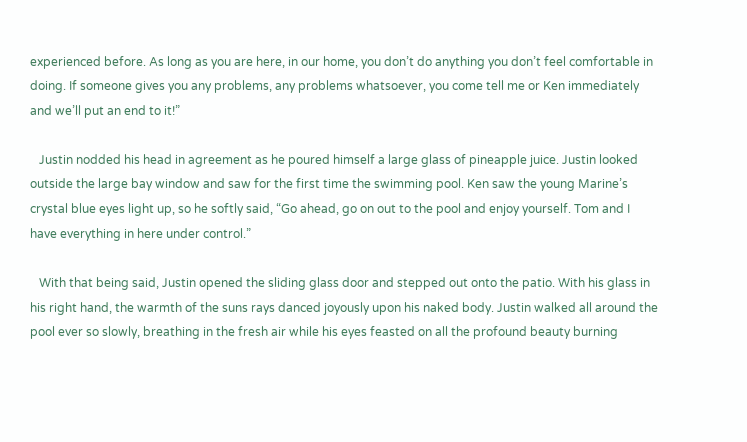experienced before. As long as you are here, in our home, you don’t do anything you don’t feel comfortable in doing. If someone gives you any problems, any problems whatsoever, you come tell me or Ken immediately and we’ll put an end to it!”

   Justin nodded his head in agreement as he poured himself a large glass of pineapple juice. Justin looked outside the large bay window and saw for the first time the swimming pool. Ken saw the young Marine’s crystal blue eyes light up, so he softly said, “Go ahead, go on out to the pool and enjoy yourself. Tom and I have everything in here under control.”

   With that being said, Justin opened the sliding glass door and stepped out onto the patio. With his glass in his right hand, the warmth of the suns rays danced joyously upon his naked body. Justin walked all around the pool ever so slowly, breathing in the fresh air while his eyes feasted on all the profound beauty burning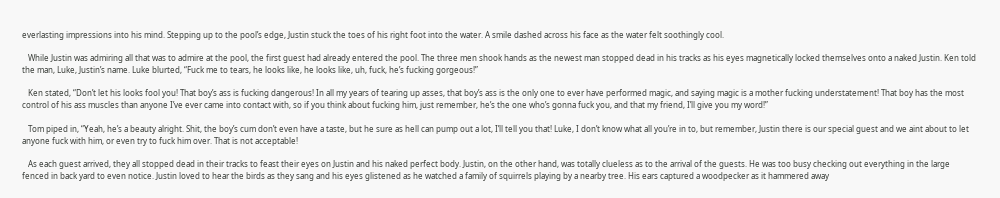everlasting impressions into his mind. Stepping up to the pool’s edge, Justin stuck the toes of his right foot into the water. A smile dashed across his face as the water felt soothingly cool.

   While Justin was admiring all that was to admire at the pool, the first guest had already entered the pool. The three men shook hands as the newest man stopped dead in his tracks as his eyes magnetically locked themselves onto a naked Justin. Ken told the man, Luke, Justin’s name. Luke blurted, “Fuck me to tears, he looks like, he looks like, uh, fuck, he’s fucking gorgeous!”

   Ken stated, “Don’t let his looks fool you! That boy’s ass is fucking dangerous! In all my years of tearing up asses, that boy’s ass is the only one to ever have performed magic, and saying magic is a mother fucking understatement! That boy has the most control of his ass muscles than anyone I’ve ever came into contact with, so if you think about fucking him, just remember, he’s the one who’s gonna fuck you, and that my friend, I’ll give you my word!”

   Tom piped in, “Yeah, he’s a beauty alright. Shit, the boy’s cum don’t even have a taste, but he sure as hell can pump out a lot, I’ll tell you that! Luke, I don’t know what all you’re in to, but remember, Justin there is our special guest and we aint about to let anyone fuck with him, or even try to fuck him over. That is not acceptable!

   As each guest arrived, they all stopped dead in their tracks to feast their eyes on Justin and his naked perfect body. Justin, on the other hand, was totally clueless as to the arrival of the guests. He was too busy checking out everything in the large fenced in back yard to even notice. Justin loved to hear the birds as they sang and his eyes glistened as he watched a family of squirrels playing by a nearby tree. His ears captured a woodpecker as it hammered away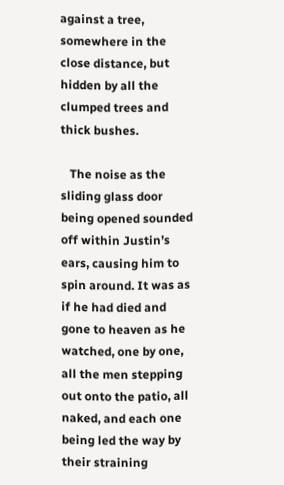against a tree, somewhere in the close distance, but hidden by all the clumped trees and thick bushes.

   The noise as the sliding glass door being opened sounded off within Justin’s ears, causing him to spin around. It was as if he had died and gone to heaven as he watched, one by one, all the men stepping out onto the patio, all naked, and each one being led the way by their straining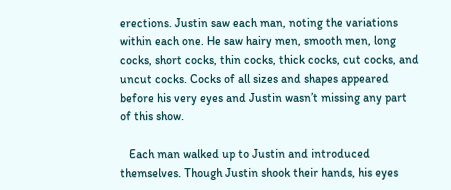erections. Justin saw each man, noting the variations within each one. He saw hairy men, smooth men, long cocks, short cocks, thin cocks, thick cocks, cut cocks, and uncut cocks. Cocks of all sizes and shapes appeared before his very eyes and Justin wasn’t missing any part of this show.

   Each man walked up to Justin and introduced themselves. Though Justin shook their hands, his eyes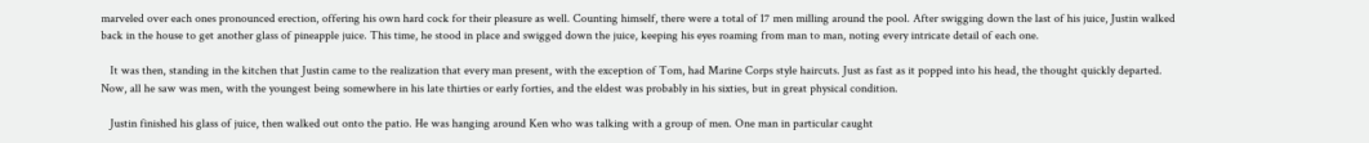marveled over each ones pronounced erection, offering his own hard cock for their pleasure as well. Counting himself, there were a total of 17 men milling around the pool. After swigging down the last of his juice, Justin walked back in the house to get another glass of pineapple juice. This time, he stood in place and swigged down the juice, keeping his eyes roaming from man to man, noting every intricate detail of each one.

   It was then, standing in the kitchen that Justin came to the realization that every man present, with the exception of Tom, had Marine Corps style haircuts. Just as fast as it popped into his head, the thought quickly departed. Now, all he saw was men, with the youngest being somewhere in his late thirties or early forties, and the eldest was probably in his sixties, but in great physical condition.

   Justin finished his glass of juice, then walked out onto the patio. He was hanging around Ken who was talking with a group of men. One man in particular caught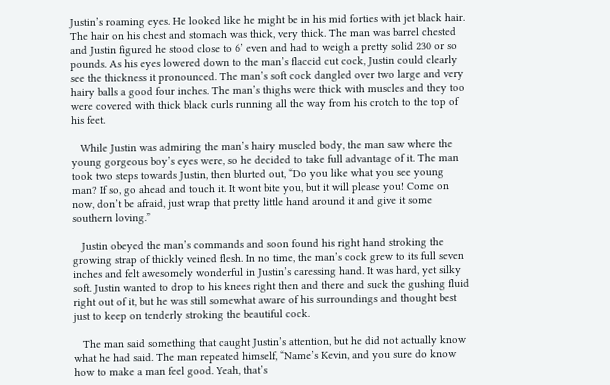Justin’s roaming eyes. He looked like he might be in his mid forties with jet black hair. The hair on his chest and stomach was thick, very thick. The man was barrel chested and Justin figured he stood close to 6’ even and had to weigh a pretty solid 230 or so pounds. As his eyes lowered down to the man’s flaccid cut cock, Justin could clearly see the thickness it pronounced. The man’s soft cock dangled over two large and very hairy balls a good four inches. The man’s thighs were thick with muscles and they too were covered with thick black curls running all the way from his crotch to the top of his feet.

   While Justin was admiring the man’s hairy muscled body, the man saw where the young gorgeous boy’s eyes were, so he decided to take full advantage of it. The man took two steps towards Justin, then blurted out, “Do you like what you see young man? If so, go ahead and touch it. It wont bite you, but it will please you! Come on now, don’t be afraid, just wrap that pretty little hand around it and give it some southern loving.”

   Justin obeyed the man’s commands and soon found his right hand stroking the growing strap of thickly veined flesh. In no time, the man’s cock grew to its full seven inches and felt awesomely wonderful in Justin’s caressing hand. It was hard, yet silky soft. Justin wanted to drop to his knees right then and there and suck the gushing fluid right out of it, but he was still somewhat aware of his surroundings and thought best just to keep on tenderly stroking the beautiful cock.

   The man said something that caught Justin’s attention, but he did not actually know what he had said. The man repeated himself, “Name’s Kevin, and you sure do know how to make a man feel good. Yeah, that’s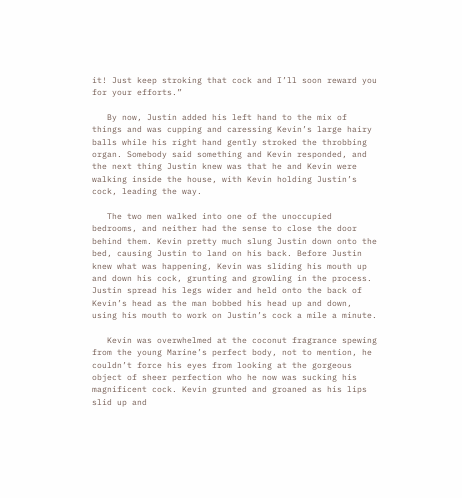it! Just keep stroking that cock and I’ll soon reward you for your efforts.”

   By now, Justin added his left hand to the mix of things and was cupping and caressing Kevin’s large hairy balls while his right hand gently stroked the throbbing organ. Somebody said something and Kevin responded, and the next thing Justin knew was that he and Kevin were walking inside the house, with Kevin holding Justin’s cock, leading the way.

   The two men walked into one of the unoccupied bedrooms, and neither had the sense to close the door behind them. Kevin pretty much slung Justin down onto the bed, causing Justin to land on his back. Before Justin knew what was happening, Kevin was sliding his mouth up and down his cock, grunting and growling in the process. Justin spread his legs wider and held onto the back of Kevin’s head as the man bobbed his head up and down, using his mouth to work on Justin’s cock a mile a minute.

   Kevin was overwhelmed at the coconut fragrance spewing from the young Marine’s perfect body, not to mention, he couldn’t force his eyes from looking at the gorgeous object of sheer perfection who he now was sucking his magnificent cock. Kevin grunted and groaned as his lips slid up and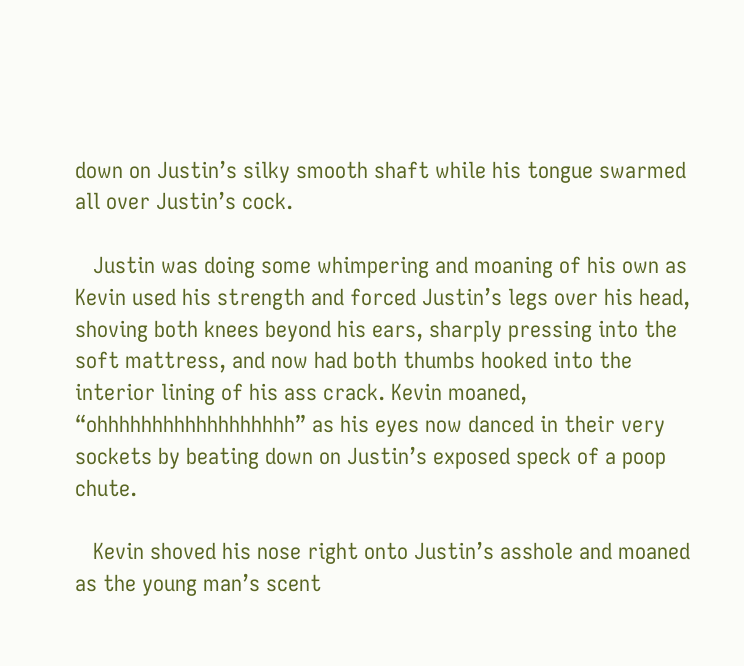down on Justin’s silky smooth shaft while his tongue swarmed all over Justin’s cock.

   Justin was doing some whimpering and moaning of his own as Kevin used his strength and forced Justin’s legs over his head, shoving both knees beyond his ears, sharply pressing into the soft mattress, and now had both thumbs hooked into the interior lining of his ass crack. Kevin moaned, “ohhhhhhhhhhhhhhhhhh” as his eyes now danced in their very sockets by beating down on Justin’s exposed speck of a poop chute.

   Kevin shoved his nose right onto Justin’s asshole and moaned as the young man’s scent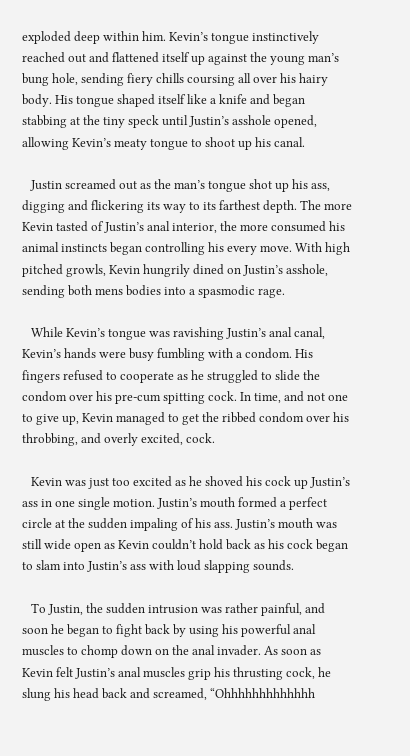exploded deep within him. Kevin’s tongue instinctively reached out and flattened itself up against the young man’s bung hole, sending fiery chills coursing all over his hairy body. His tongue shaped itself like a knife and began stabbing at the tiny speck until Justin’s asshole opened, allowing Kevin’s meaty tongue to shoot up his canal.

   Justin screamed out as the man’s tongue shot up his ass, digging and flickering its way to its farthest depth. The more Kevin tasted of Justin’s anal interior, the more consumed his animal instincts began controlling his every move. With high pitched growls, Kevin hungrily dined on Justin’s asshole, sending both mens bodies into a spasmodic rage.

   While Kevin’s tongue was ravishing Justin’s anal canal, Kevin’s hands were busy fumbling with a condom. His fingers refused to cooperate as he struggled to slide the condom over his pre-cum spitting cock. In time, and not one to give up, Kevin managed to get the ribbed condom over his throbbing, and overly excited, cock.

   Kevin was just too excited as he shoved his cock up Justin’s ass in one single motion. Justin’s mouth formed a perfect circle at the sudden impaling of his ass. Justin’s mouth was still wide open as Kevin couldn’t hold back as his cock began to slam into Justin’s ass with loud slapping sounds.

   To Justin, the sudden intrusion was rather painful, and soon he began to fight back by using his powerful anal muscles to chomp down on the anal invader. As soon as Kevin felt Justin’s anal muscles grip his thrusting cock, he slung his head back and screamed, “Ohhhhhhhhhhhhh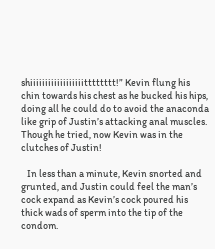shiiiiiiiiiiiiiiiiiitttttttt!” Kevin flung his chin towards his chest as he bucked his hips, doing all he could do to avoid the anaconda like grip of Justin’s attacking anal muscles. Though he tried, now Kevin was in the clutches of Justin!

   In less than a minute, Kevin snorted and grunted, and Justin could feel the man’s cock expand as Kevin’s cock poured his thick wads of sperm into the tip of the condom.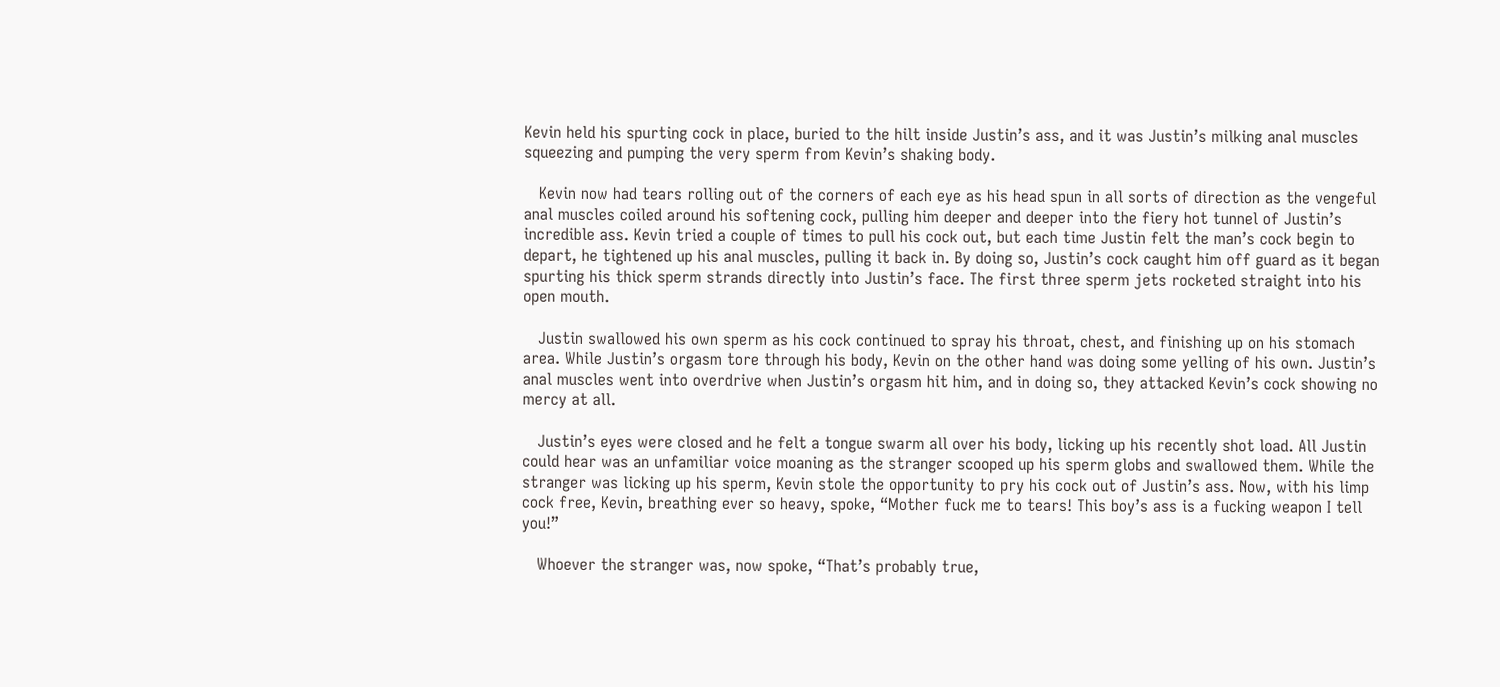Kevin held his spurting cock in place, buried to the hilt inside Justin’s ass, and it was Justin’s milking anal muscles squeezing and pumping the very sperm from Kevin’s shaking body.

   Kevin now had tears rolling out of the corners of each eye as his head spun in all sorts of direction as the vengeful anal muscles coiled around his softening cock, pulling him deeper and deeper into the fiery hot tunnel of Justin’s incredible ass. Kevin tried a couple of times to pull his cock out, but each time Justin felt the man’s cock begin to depart, he tightened up his anal muscles, pulling it back in. By doing so, Justin’s cock caught him off guard as it began spurting his thick sperm strands directly into Justin’s face. The first three sperm jets rocketed straight into his open mouth.

   Justin swallowed his own sperm as his cock continued to spray his throat, chest, and finishing up on his stomach area. While Justin’s orgasm tore through his body, Kevin on the other hand was doing some yelling of his own. Justin’s anal muscles went into overdrive when Justin’s orgasm hit him, and in doing so, they attacked Kevin’s cock showing no mercy at all.

   Justin’s eyes were closed and he felt a tongue swarm all over his body, licking up his recently shot load. All Justin could hear was an unfamiliar voice moaning as the stranger scooped up his sperm globs and swallowed them. While the stranger was licking up his sperm, Kevin stole the opportunity to pry his cock out of Justin’s ass. Now, with his limp cock free, Kevin, breathing ever so heavy, spoke, “Mother fuck me to tears! This boy’s ass is a fucking weapon I tell you!”

   Whoever the stranger was, now spoke, “That’s probably true,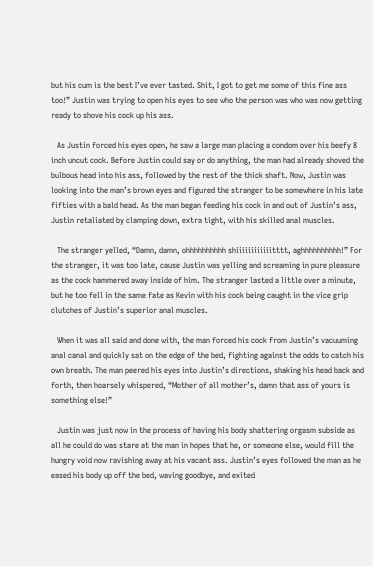but his cum is the best I’ve ever tasted. Shit, I got to get me some of this fine ass too!” Justin was trying to open his eyes to see who the person was who was now getting ready to shove his cock up his ass.

   As Justin forced his eyes open, he saw a large man placing a condom over his beefy 8 inch uncut cock. Before Justin could say or do anything, the man had already shoved the bulbous head into his ass, followed by the rest of the thick shaft. Now, Justin was looking into the man’s brown eyes and figured the stranger to be somewhere in his late fifties with a bald head. As the man began feeding his cock in and out of Justin’s ass, Justin retaliated by clamping down, extra tight, with his skilled anal muscles.

   The stranger yelled, “Damn, damn, ohhhhhhhhhh shiiiiiiiiiiiitttt, aghhhhhhhhhh!” For the stranger, it was too late, cause Justin was yelling and screaming in pure pleasure as the cock hammered away inside of him. The stranger lasted a little over a minute, but he too fell in the same fate as Kevin with his cock being caught in the vice grip clutches of Justin’s superior anal muscles.

   When it was all said and done with, the man forced his cock from Justin’s vacuuming anal canal and quickly sat on the edge of the bed, fighting against the odds to catch his own breath. The man peered his eyes into Justin’s directions, shaking his head back and forth, then hoarsely whispered, “Mother of all mother’s, damn that ass of yours is something else!”

   Justin was just now in the process of having his body shattering orgasm subside as all he could do was stare at the man in hopes that he, or someone else, would fill the hungry void now ravishing away at his vacant ass. Justin’s eyes followed the man as he eased his body up off the bed, waving goodbye, and exited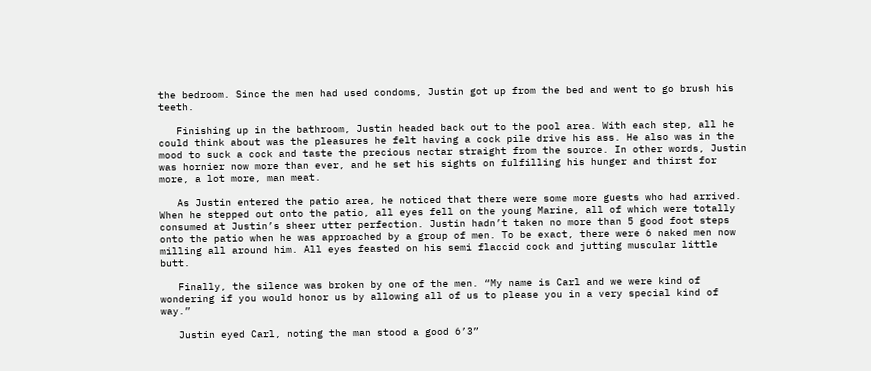the bedroom. Since the men had used condoms, Justin got up from the bed and went to go brush his teeth.

   Finishing up in the bathroom, Justin headed back out to the pool area. With each step, all he could think about was the pleasures he felt having a cock pile drive his ass. He also was in the mood to suck a cock and taste the precious nectar straight from the source. In other words, Justin was hornier now more than ever, and he set his sights on fulfilling his hunger and thirst for more, a lot more, man meat.

   As Justin entered the patio area, he noticed that there were some more guests who had arrived. When he stepped out onto the patio, all eyes fell on the young Marine, all of which were totally consumed at Justin’s sheer utter perfection. Justin hadn’t taken no more than 5 good foot steps onto the patio when he was approached by a group of men. To be exact, there were 6 naked men now milling all around him. All eyes feasted on his semi flaccid cock and jutting muscular little butt.

   Finally, the silence was broken by one of the men. “My name is Carl and we were kind of wondering if you would honor us by allowing all of us to please you in a very special kind of way.”

   Justin eyed Carl, noting the man stood a good 6’3”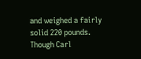and weighed a fairly solid 220 pounds. Though Carl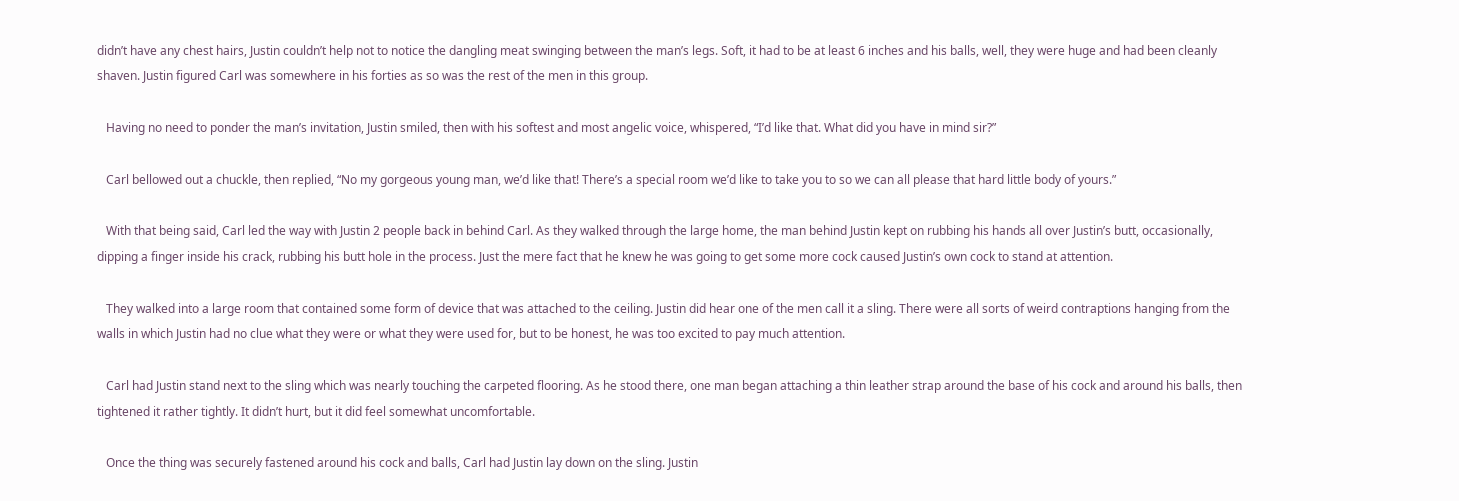didn’t have any chest hairs, Justin couldn’t help not to notice the dangling meat swinging between the man’s legs. Soft, it had to be at least 6 inches and his balls, well, they were huge and had been cleanly shaven. Justin figured Carl was somewhere in his forties as so was the rest of the men in this group.

   Having no need to ponder the man’s invitation, Justin smiled, then with his softest and most angelic voice, whispered, “I’d like that. What did you have in mind sir?”

   Carl bellowed out a chuckle, then replied, “No my gorgeous young man, we’d like that! There’s a special room we’d like to take you to so we can all please that hard little body of yours.”

   With that being said, Carl led the way with Justin 2 people back in behind Carl. As they walked through the large home, the man behind Justin kept on rubbing his hands all over Justin’s butt, occasionally, dipping a finger inside his crack, rubbing his butt hole in the process. Just the mere fact that he knew he was going to get some more cock caused Justin’s own cock to stand at attention.

   They walked into a large room that contained some form of device that was attached to the ceiling. Justin did hear one of the men call it a sling. There were all sorts of weird contraptions hanging from the walls in which Justin had no clue what they were or what they were used for, but to be honest, he was too excited to pay much attention.

   Carl had Justin stand next to the sling which was nearly touching the carpeted flooring. As he stood there, one man began attaching a thin leather strap around the base of his cock and around his balls, then tightened it rather tightly. It didn’t hurt, but it did feel somewhat uncomfortable.

   Once the thing was securely fastened around his cock and balls, Carl had Justin lay down on the sling. Justin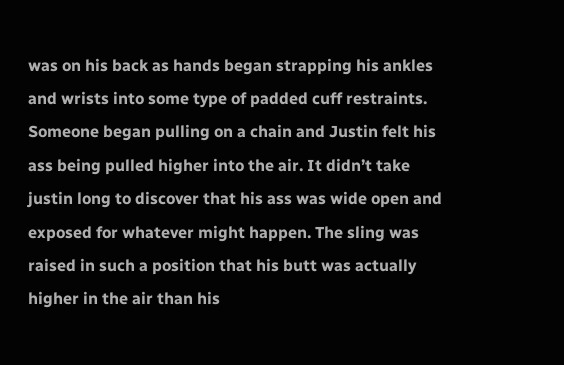was on his back as hands began strapping his ankles and wrists into some type of padded cuff restraints. Someone began pulling on a chain and Justin felt his ass being pulled higher into the air. It didn’t take justin long to discover that his ass was wide open and exposed for whatever might happen. The sling was raised in such a position that his butt was actually higher in the air than his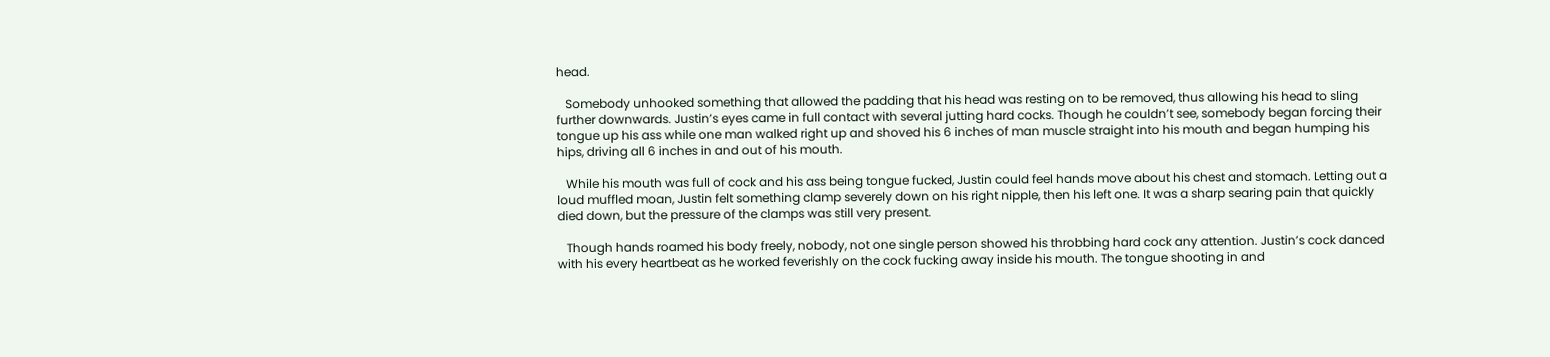head.

   Somebody unhooked something that allowed the padding that his head was resting on to be removed, thus allowing his head to sling further downwards. Justin’s eyes came in full contact with several jutting hard cocks. Though he couldn’t see, somebody began forcing their tongue up his ass while one man walked right up and shoved his 6 inches of man muscle straight into his mouth and began humping his hips, driving all 6 inches in and out of his mouth.

   While his mouth was full of cock and his ass being tongue fucked, Justin could feel hands move about his chest and stomach. Letting out a loud muffled moan, Justin felt something clamp severely down on his right nipple, then his left one. It was a sharp searing pain that quickly died down, but the pressure of the clamps was still very present.

   Though hands roamed his body freely, nobody, not one single person showed his throbbing hard cock any attention. Justin’s cock danced with his every heartbeat as he worked feverishly on the cock fucking away inside his mouth. The tongue shooting in and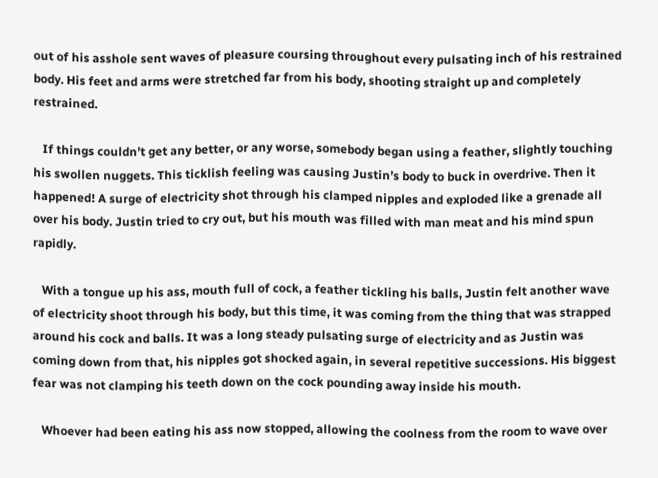out of his asshole sent waves of pleasure coursing throughout every pulsating inch of his restrained body. His feet and arms were stretched far from his body, shooting straight up and completely restrained.

   If things couldn’t get any better, or any worse, somebody began using a feather, slightly touching his swollen nuggets. This ticklish feeling was causing Justin’s body to buck in overdrive. Then it happened! A surge of electricity shot through his clamped nipples and exploded like a grenade all over his body. Justin tried to cry out, but his mouth was filled with man meat and his mind spun rapidly.

   With a tongue up his ass, mouth full of cock, a feather tickling his balls, Justin felt another wave of electricity shoot through his body, but this time, it was coming from the thing that was strapped around his cock and balls. It was a long steady pulsating surge of electricity and as Justin was coming down from that, his nipples got shocked again, in several repetitive successions. His biggest fear was not clamping his teeth down on the cock pounding away inside his mouth.

   Whoever had been eating his ass now stopped, allowing the coolness from the room to wave over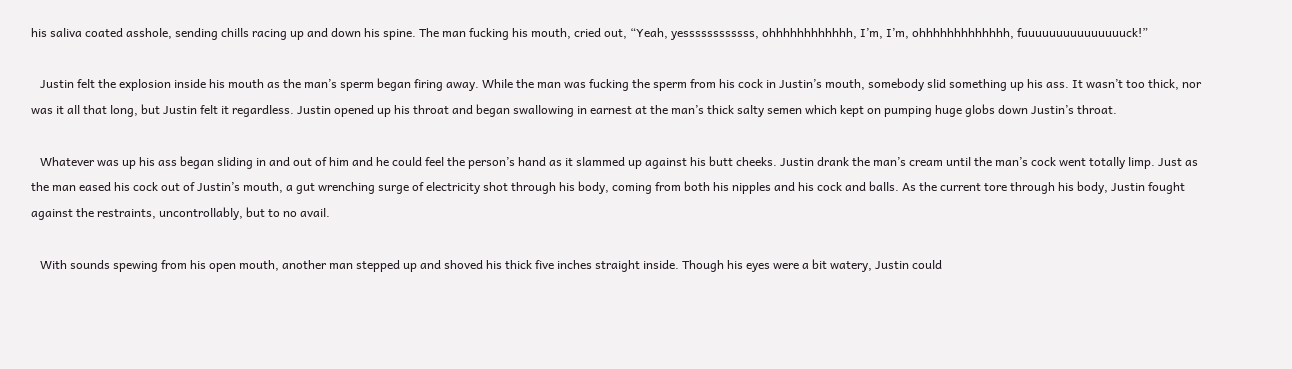his saliva coated asshole, sending chills racing up and down his spine. The man fucking his mouth, cried out, “Yeah, yessssssssssss, ohhhhhhhhhhhh, I’m, I’m, ohhhhhhhhhhhhh, fuuuuuuuuuuuuuuuck!”

   Justin felt the explosion inside his mouth as the man’s sperm began firing away. While the man was fucking the sperm from his cock in Justin’s mouth, somebody slid something up his ass. It wasn’t too thick, nor was it all that long, but Justin felt it regardless. Justin opened up his throat and began swallowing in earnest at the man’s thick salty semen which kept on pumping huge globs down Justin’s throat.

   Whatever was up his ass began sliding in and out of him and he could feel the person’s hand as it slammed up against his butt cheeks. Justin drank the man’s cream until the man’s cock went totally limp. Just as the man eased his cock out of Justin’s mouth, a gut wrenching surge of electricity shot through his body, coming from both his nipples and his cock and balls. As the current tore through his body, Justin fought against the restraints, uncontrollably, but to no avail.

   With sounds spewing from his open mouth, another man stepped up and shoved his thick five inches straight inside. Though his eyes were a bit watery, Justin could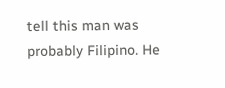tell this man was probably Filipino. He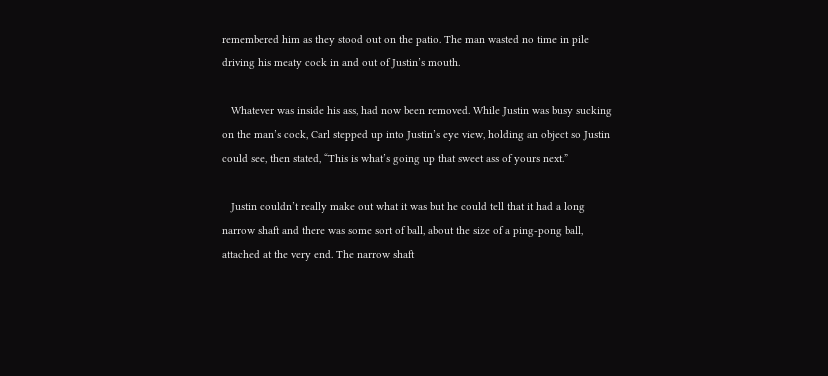remembered him as they stood out on the patio. The man wasted no time in pile driving his meaty cock in and out of Justin’s mouth.

   Whatever was inside his ass, had now been removed. While Justin was busy sucking on the man’s cock, Carl stepped up into Justin’s eye view, holding an object so Justin could see, then stated, “This is what’s going up that sweet ass of yours next.”

   Justin couldn’t really make out what it was but he could tell that it had a long narrow shaft and there was some sort of ball, about the size of a ping-pong ball, attached at the very end. The narrow shaft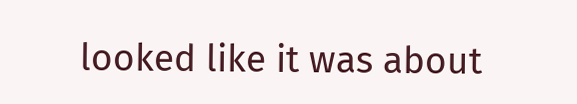looked like it was about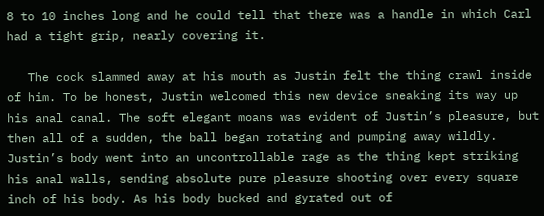8 to 10 inches long and he could tell that there was a handle in which Carl had a tight grip, nearly covering it.

   The cock slammed away at his mouth as Justin felt the thing crawl inside of him. To be honest, Justin welcomed this new device sneaking its way up his anal canal. The soft elegant moans was evident of Justin’s pleasure, but then all of a sudden, the ball began rotating and pumping away wildly. Justin’s body went into an uncontrollable rage as the thing kept striking his anal walls, sending absolute pure pleasure shooting over every square inch of his body. As his body bucked and gyrated out of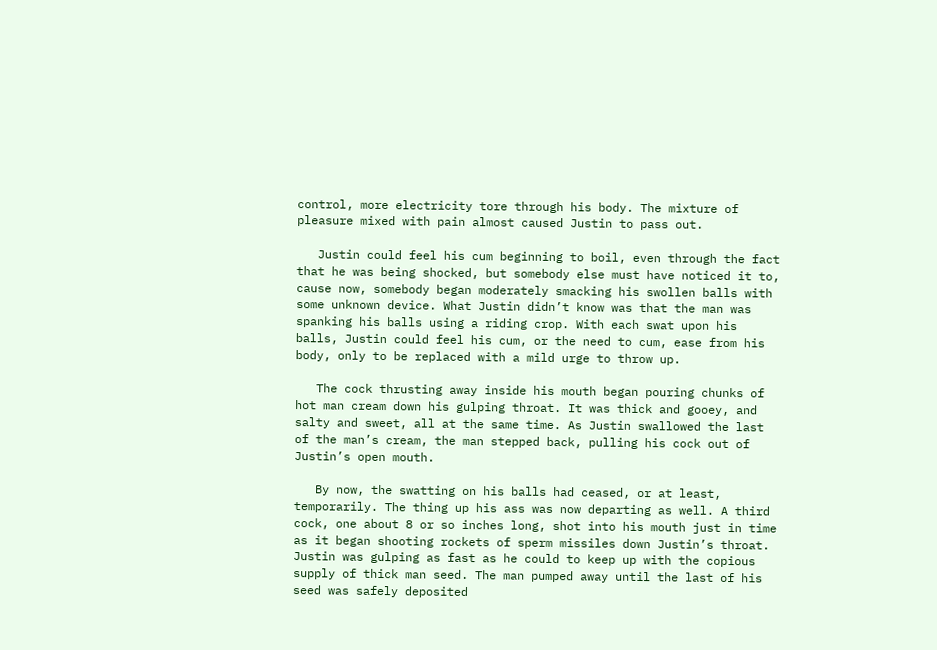control, more electricity tore through his body. The mixture of pleasure mixed with pain almost caused Justin to pass out.

   Justin could feel his cum beginning to boil, even through the fact that he was being shocked, but somebody else must have noticed it to, cause now, somebody began moderately smacking his swollen balls with some unknown device. What Justin didn’t know was that the man was spanking his balls using a riding crop. With each swat upon his balls, Justin could feel his cum, or the need to cum, ease from his body, only to be replaced with a mild urge to throw up.

   The cock thrusting away inside his mouth began pouring chunks of hot man cream down his gulping throat. It was thick and gooey, and salty and sweet, all at the same time. As Justin swallowed the last of the man’s cream, the man stepped back, pulling his cock out of Justin’s open mouth.

   By now, the swatting on his balls had ceased, or at least, temporarily. The thing up his ass was now departing as well. A third cock, one about 8 or so inches long, shot into his mouth just in time as it began shooting rockets of sperm missiles down Justin’s throat. Justin was gulping as fast as he could to keep up with the copious supply of thick man seed. The man pumped away until the last of his seed was safely deposited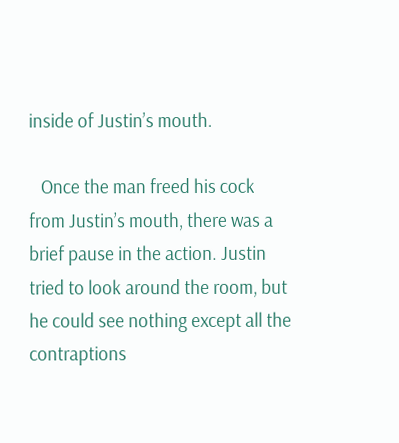inside of Justin’s mouth.

   Once the man freed his cock from Justin’s mouth, there was a brief pause in the action. Justin tried to look around the room, but he could see nothing except all the contraptions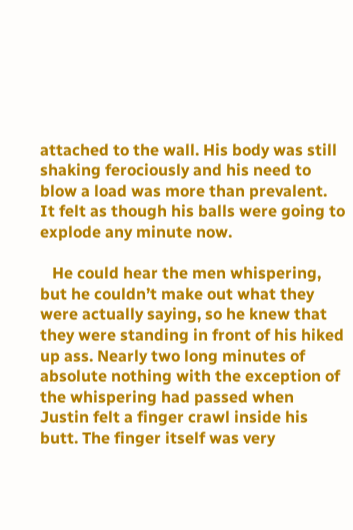attached to the wall. His body was still shaking ferociously and his need to blow a load was more than prevalent. It felt as though his balls were going to explode any minute now.

   He could hear the men whispering, but he couldn’t make out what they were actually saying, so he knew that they were standing in front of his hiked up ass. Nearly two long minutes of absolute nothing with the exception of the whispering had passed when Justin felt a finger crawl inside his butt. The finger itself was very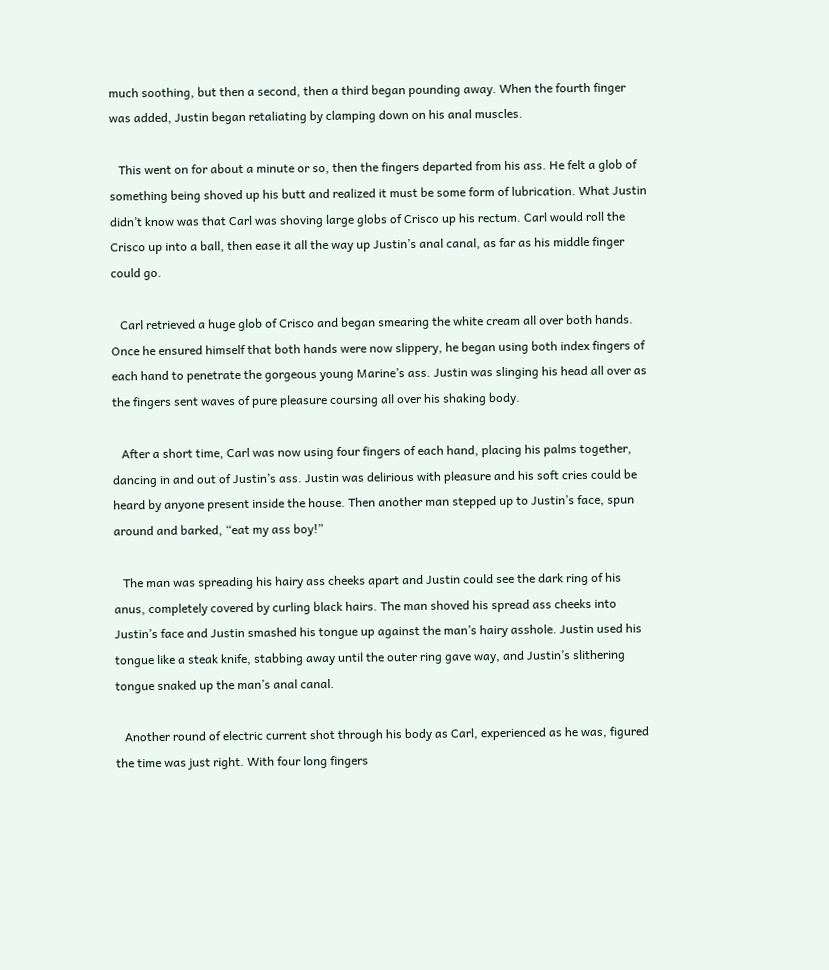much soothing, but then a second, then a third began pounding away. When the fourth finger was added, Justin began retaliating by clamping down on his anal muscles.

   This went on for about a minute or so, then the fingers departed from his ass. He felt a glob of something being shoved up his butt and realized it must be some form of lubrication. What Justin didn’t know was that Carl was shoving large globs of Crisco up his rectum. Carl would roll the Crisco up into a ball, then ease it all the way up Justin’s anal canal, as far as his middle finger could go.

   Carl retrieved a huge glob of Crisco and began smearing the white cream all over both hands. Once he ensured himself that both hands were now slippery, he began using both index fingers of each hand to penetrate the gorgeous young Marine’s ass. Justin was slinging his head all over as the fingers sent waves of pure pleasure coursing all over his shaking body.

   After a short time, Carl was now using four fingers of each hand, placing his palms together, dancing in and out of Justin’s ass. Justin was delirious with pleasure and his soft cries could be heard by anyone present inside the house. Then another man stepped up to Justin’s face, spun around and barked, “eat my ass boy!”

   The man was spreading his hairy ass cheeks apart and Justin could see the dark ring of his anus, completely covered by curling black hairs. The man shoved his spread ass cheeks into Justin’s face and Justin smashed his tongue up against the man’s hairy asshole. Justin used his tongue like a steak knife, stabbing away until the outer ring gave way, and Justin’s slithering tongue snaked up the man’s anal canal.

   Another round of electric current shot through his body as Carl, experienced as he was, figured the time was just right. With four long fingers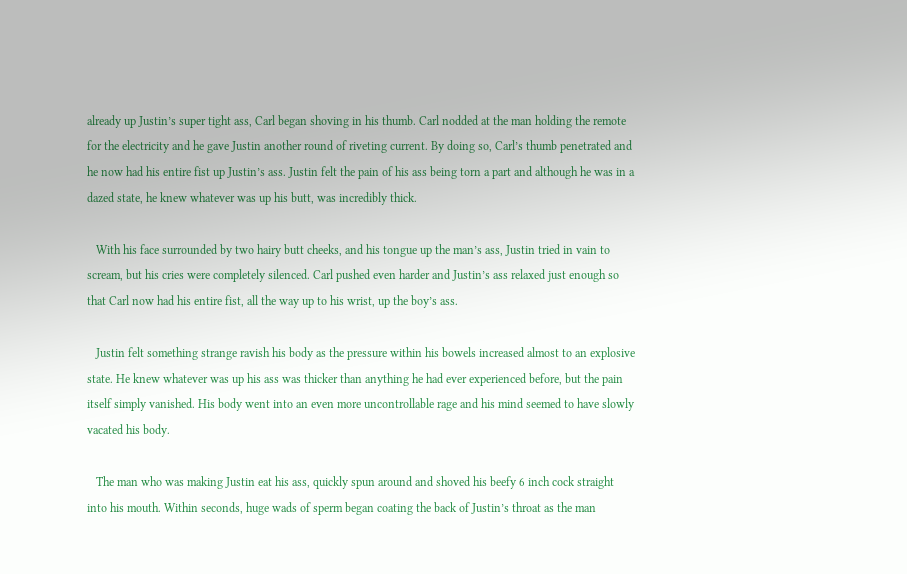already up Justin’s super tight ass, Carl began shoving in his thumb. Carl nodded at the man holding the remote for the electricity and he gave Justin another round of riveting current. By doing so, Carl’s thumb penetrated and he now had his entire fist up Justin’s ass. Justin felt the pain of his ass being torn a part and although he was in a dazed state, he knew whatever was up his butt, was incredibly thick.

   With his face surrounded by two hairy butt cheeks, and his tongue up the man’s ass, Justin tried in vain to scream, but his cries were completely silenced. Carl pushed even harder and Justin’s ass relaxed just enough so that Carl now had his entire fist, all the way up to his wrist, up the boy’s ass.

   Justin felt something strange ravish his body as the pressure within his bowels increased almost to an explosive state. He knew whatever was up his ass was thicker than anything he had ever experienced before, but the pain itself simply vanished. His body went into an even more uncontrollable rage and his mind seemed to have slowly vacated his body.

   The man who was making Justin eat his ass, quickly spun around and shoved his beefy 6 inch cock straight into his mouth. Within seconds, huge wads of sperm began coating the back of Justin’s throat as the man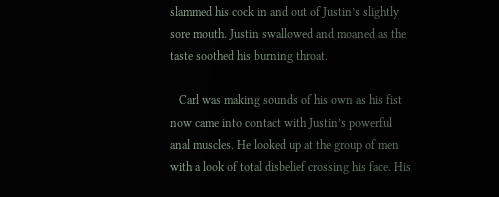slammed his cock in and out of Justin’s slightly sore mouth. Justin swallowed and moaned as the taste soothed his burning throat.

   Carl was making sounds of his own as his fist now came into contact with Justin’s powerful anal muscles. He looked up at the group of men with a look of total disbelief crossing his face. His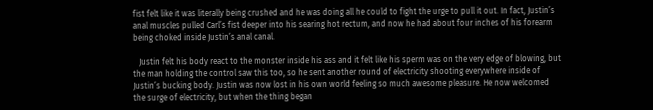fist felt like it was literally being crushed and he was doing all he could to fight the urge to pull it out. In fact, Justin’s anal muscles pulled Carl’s fist deeper into his searing hot rectum, and now he had about four inches of his forearm being choked inside Justin’s anal canal.

   Justin felt his body react to the monster inside his ass and it felt like his sperm was on the very edge of blowing, but the man holding the control saw this too, so he sent another round of electricity shooting everywhere inside of Justin’s bucking body. Justin was now lost in his own world feeling so much awesome pleasure. He now welcomed the surge of electricity, but when the thing began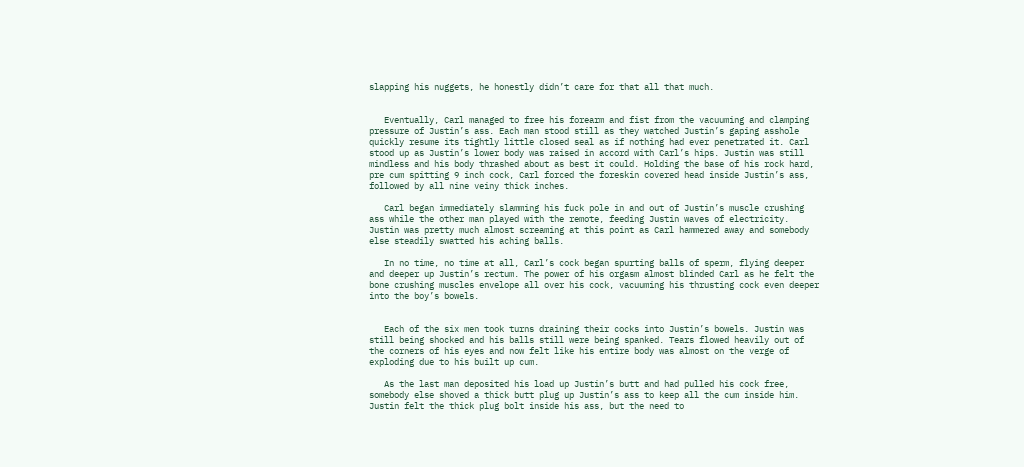slapping his nuggets, he honestly didn’t care for that all that much.


   Eventually, Carl managed to free his forearm and fist from the vacuuming and clamping pressure of Justin’s ass. Each man stood still as they watched Justin’s gaping asshole quickly resume its tightly little closed seal as if nothing had ever penetrated it. Carl stood up as Justin’s lower body was raised in accord with Carl’s hips. Justin was still mindless and his body thrashed about as best it could. Holding the base of his rock hard, pre cum spitting 9 inch cock, Carl forced the foreskin covered head inside Justin’s ass, followed by all nine veiny thick inches.

   Carl began immediately slamming his fuck pole in and out of Justin’s muscle crushing ass while the other man played with the remote, feeding Justin waves of electricity. Justin was pretty much almost screaming at this point as Carl hammered away and somebody else steadily swatted his aching balls.

   In no time, no time at all, Carl’s cock began spurting balls of sperm, flying deeper and deeper up Justin’s rectum. The power of his orgasm almost blinded Carl as he felt the bone crushing muscles envelope all over his cock, vacuuming his thrusting cock even deeper into the boy’s bowels.


   Each of the six men took turns draining their cocks into Justin’s bowels. Justin was still being shocked and his balls still were being spanked. Tears flowed heavily out of the corners of his eyes and now felt like his entire body was almost on the verge of exploding due to his built up cum.

   As the last man deposited his load up Justin’s butt and had pulled his cock free, somebody else shoved a thick butt plug up Justin’s ass to keep all the cum inside him. Justin felt the thick plug bolt inside his ass, but the need to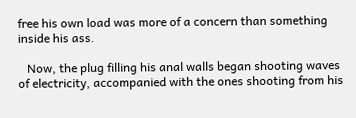free his own load was more of a concern than something inside his ass.

   Now, the plug filling his anal walls began shooting waves of electricity, accompanied with the ones shooting from his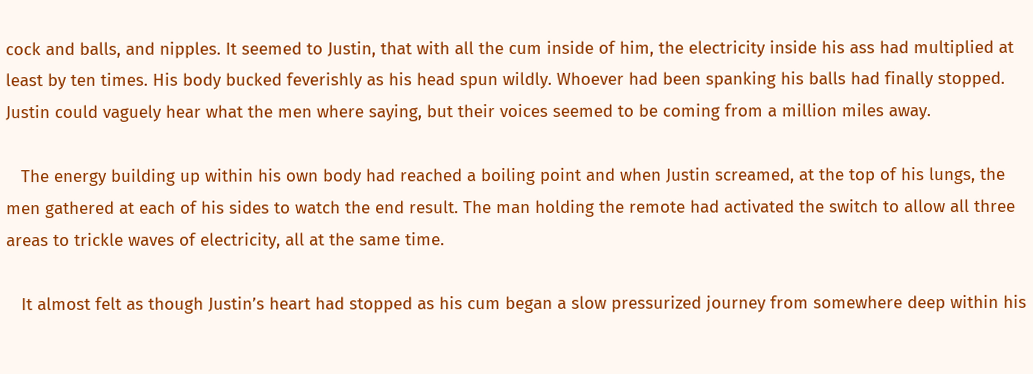cock and balls, and nipples. It seemed to Justin, that with all the cum inside of him, the electricity inside his ass had multiplied at least by ten times. His body bucked feverishly as his head spun wildly. Whoever had been spanking his balls had finally stopped. Justin could vaguely hear what the men where saying, but their voices seemed to be coming from a million miles away.

   The energy building up within his own body had reached a boiling point and when Justin screamed, at the top of his lungs, the men gathered at each of his sides to watch the end result. The man holding the remote had activated the switch to allow all three areas to trickle waves of electricity, all at the same time.

   It almost felt as though Justin’s heart had stopped as his cum began a slow pressurized journey from somewhere deep within his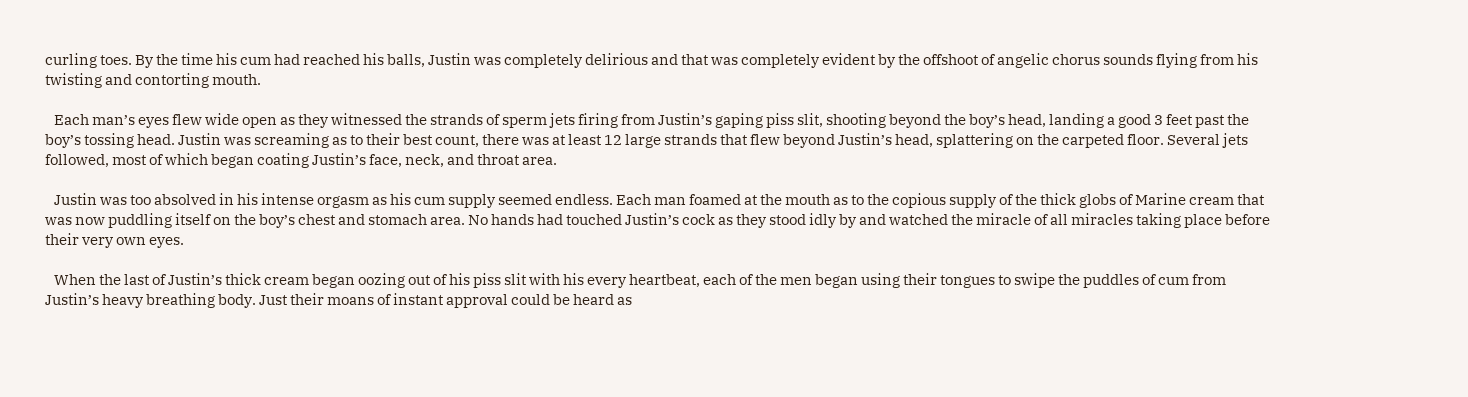curling toes. By the time his cum had reached his balls, Justin was completely delirious and that was completely evident by the offshoot of angelic chorus sounds flying from his twisting and contorting mouth.

   Each man’s eyes flew wide open as they witnessed the strands of sperm jets firing from Justin’s gaping piss slit, shooting beyond the boy’s head, landing a good 3 feet past the boy’s tossing head. Justin was screaming as to their best count, there was at least 12 large strands that flew beyond Justin’s head, splattering on the carpeted floor. Several jets followed, most of which began coating Justin’s face, neck, and throat area.

   Justin was too absolved in his intense orgasm as his cum supply seemed endless. Each man foamed at the mouth as to the copious supply of the thick globs of Marine cream that was now puddling itself on the boy’s chest and stomach area. No hands had touched Justin’s cock as they stood idly by and watched the miracle of all miracles taking place before their very own eyes.

   When the last of Justin’s thick cream began oozing out of his piss slit with his every heartbeat, each of the men began using their tongues to swipe the puddles of cum from Justin’s heavy breathing body. Just their moans of instant approval could be heard as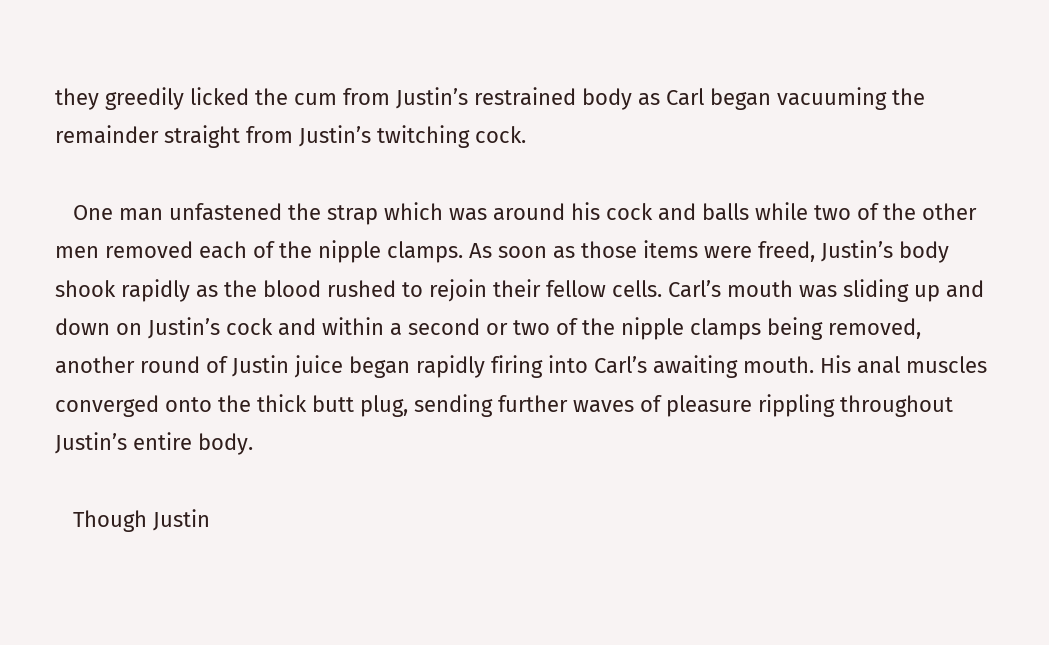they greedily licked the cum from Justin’s restrained body as Carl began vacuuming the remainder straight from Justin’s twitching cock.

   One man unfastened the strap which was around his cock and balls while two of the other men removed each of the nipple clamps. As soon as those items were freed, Justin’s body shook rapidly as the blood rushed to rejoin their fellow cells. Carl’s mouth was sliding up and down on Justin’s cock and within a second or two of the nipple clamps being removed, another round of Justin juice began rapidly firing into Carl’s awaiting mouth. His anal muscles converged onto the thick butt plug, sending further waves of pleasure rippling throughout Justin’s entire body.

   Though Justin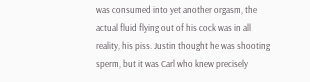was consumed into yet another orgasm, the actual fluid flying out of his cock was in all reality, his piss. Justin thought he was shooting sperm, but it was Carl who knew precisely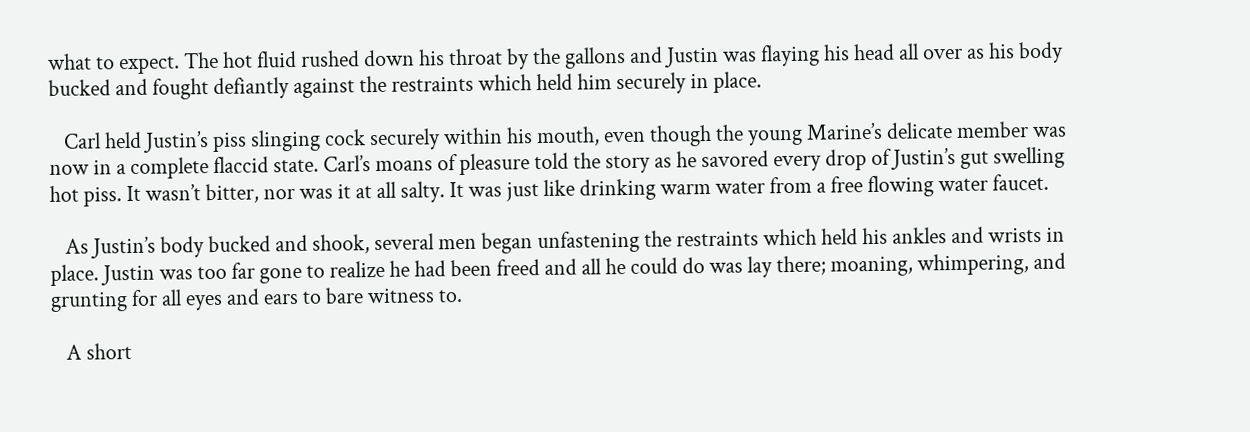what to expect. The hot fluid rushed down his throat by the gallons and Justin was flaying his head all over as his body bucked and fought defiantly against the restraints which held him securely in place.

   Carl held Justin’s piss slinging cock securely within his mouth, even though the young Marine’s delicate member was now in a complete flaccid state. Carl’s moans of pleasure told the story as he savored every drop of Justin’s gut swelling hot piss. It wasn’t bitter, nor was it at all salty. It was just like drinking warm water from a free flowing water faucet.

   As Justin’s body bucked and shook, several men began unfastening the restraints which held his ankles and wrists in place. Justin was too far gone to realize he had been freed and all he could do was lay there; moaning, whimpering, and grunting for all eyes and ears to bare witness to.

   A short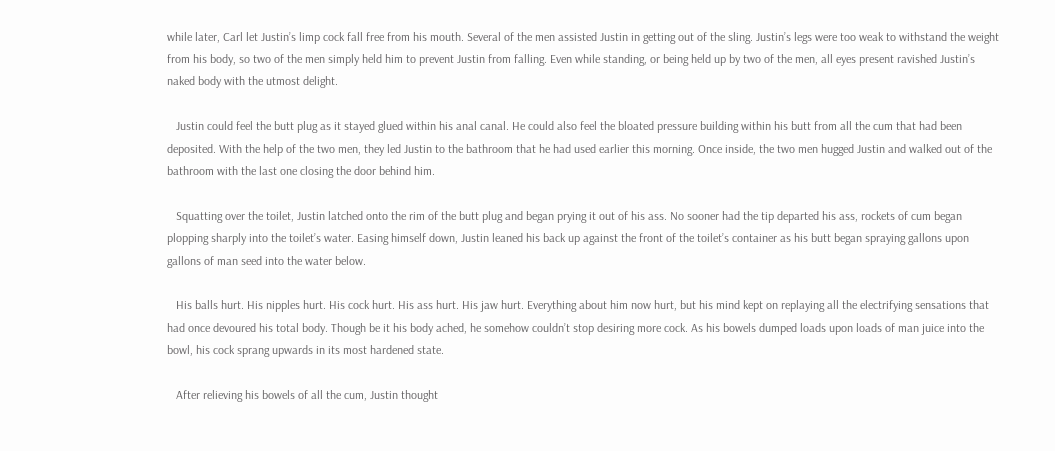while later, Carl let Justin’s limp cock fall free from his mouth. Several of the men assisted Justin in getting out of the sling. Justin’s legs were too weak to withstand the weight from his body, so two of the men simply held him to prevent Justin from falling. Even while standing, or being held up by two of the men, all eyes present ravished Justin’s naked body with the utmost delight.

   Justin could feel the butt plug as it stayed glued within his anal canal. He could also feel the bloated pressure building within his butt from all the cum that had been deposited. With the help of the two men, they led Justin to the bathroom that he had used earlier this morning. Once inside, the two men hugged Justin and walked out of the bathroom with the last one closing the door behind him.

   Squatting over the toilet, Justin latched onto the rim of the butt plug and began prying it out of his ass. No sooner had the tip departed his ass, rockets of cum began plopping sharply into the toilet’s water. Easing himself down, Justin leaned his back up against the front of the toilet’s container as his butt began spraying gallons upon gallons of man seed into the water below.

   His balls hurt. His nipples hurt. His cock hurt. His ass hurt. His jaw hurt. Everything about him now hurt, but his mind kept on replaying all the electrifying sensations that had once devoured his total body. Though be it his body ached, he somehow couldn’t stop desiring more cock. As his bowels dumped loads upon loads of man juice into the bowl, his cock sprang upwards in its most hardened state.

   After relieving his bowels of all the cum, Justin thought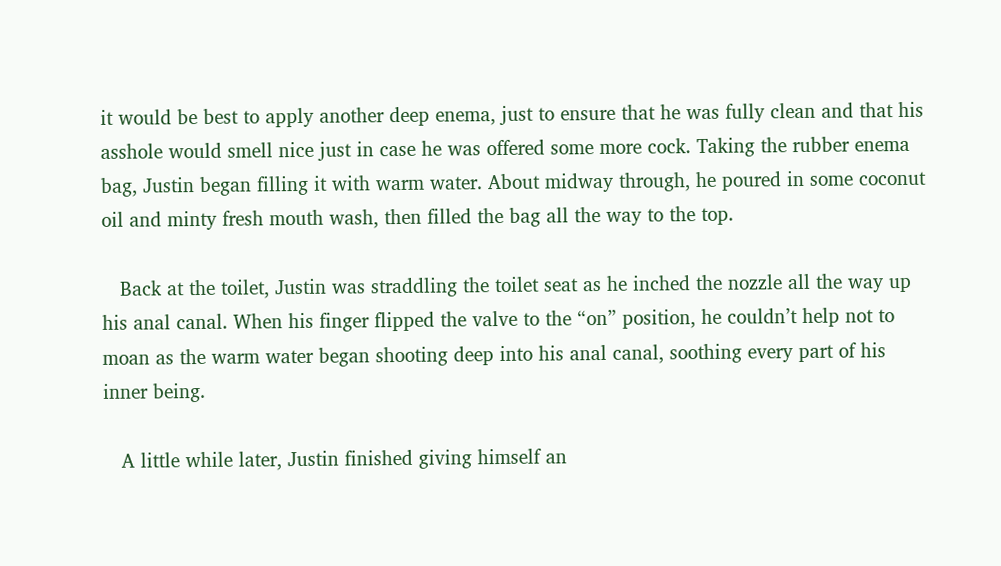it would be best to apply another deep enema, just to ensure that he was fully clean and that his asshole would smell nice just in case he was offered some more cock. Taking the rubber enema bag, Justin began filling it with warm water. About midway through, he poured in some coconut oil and minty fresh mouth wash, then filled the bag all the way to the top.

   Back at the toilet, Justin was straddling the toilet seat as he inched the nozzle all the way up his anal canal. When his finger flipped the valve to the “on” position, he couldn’t help not to moan as the warm water began shooting deep into his anal canal, soothing every part of his inner being.

   A little while later, Justin finished giving himself an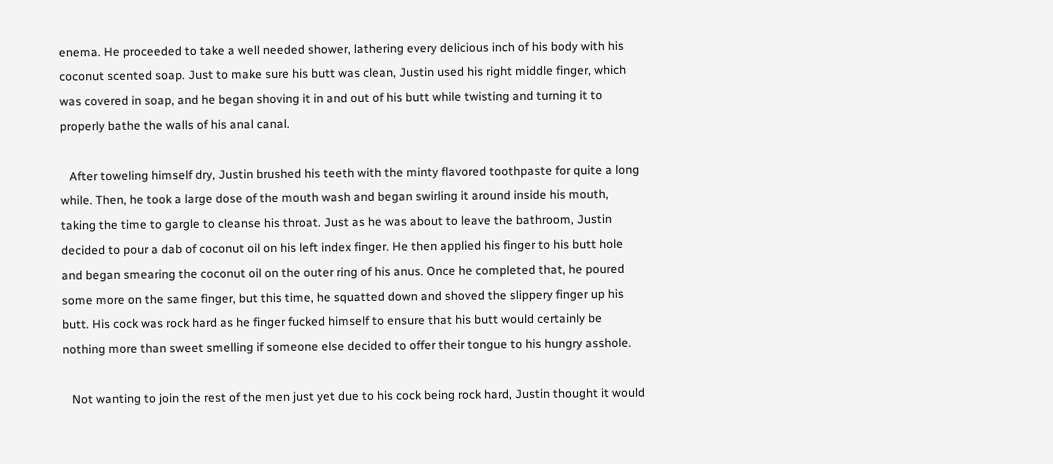enema. He proceeded to take a well needed shower, lathering every delicious inch of his body with his coconut scented soap. Just to make sure his butt was clean, Justin used his right middle finger, which was covered in soap, and he began shoving it in and out of his butt while twisting and turning it to properly bathe the walls of his anal canal.

   After toweling himself dry, Justin brushed his teeth with the minty flavored toothpaste for quite a long while. Then, he took a large dose of the mouth wash and began swirling it around inside his mouth, taking the time to gargle to cleanse his throat. Just as he was about to leave the bathroom, Justin decided to pour a dab of coconut oil on his left index finger. He then applied his finger to his butt hole and began smearing the coconut oil on the outer ring of his anus. Once he completed that, he poured some more on the same finger, but this time, he squatted down and shoved the slippery finger up his butt. His cock was rock hard as he finger fucked himself to ensure that his butt would certainly be nothing more than sweet smelling if someone else decided to offer their tongue to his hungry asshole.

   Not wanting to join the rest of the men just yet due to his cock being rock hard, Justin thought it would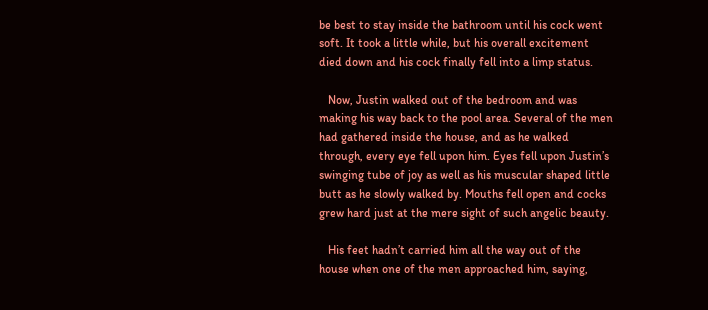be best to stay inside the bathroom until his cock went soft. It took a little while, but his overall excitement died down and his cock finally fell into a limp status.

   Now, Justin walked out of the bedroom and was making his way back to the pool area. Several of the men had gathered inside the house, and as he walked through, every eye fell upon him. Eyes fell upon Justin’s swinging tube of joy as well as his muscular shaped little butt as he slowly walked by. Mouths fell open and cocks grew hard just at the mere sight of such angelic beauty.

   His feet hadn’t carried him all the way out of the house when one of the men approached him, saying,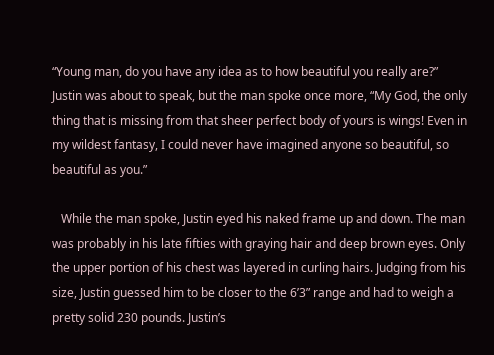“Young man, do you have any idea as to how beautiful you really are?” Justin was about to speak, but the man spoke once more, “My God, the only thing that is missing from that sheer perfect body of yours is wings! Even in my wildest fantasy, I could never have imagined anyone so beautiful, so beautiful as you.”

   While the man spoke, Justin eyed his naked frame up and down. The man was probably in his late fifties with graying hair and deep brown eyes. Only the upper portion of his chest was layered in curling hairs. Judging from his size, Justin guessed him to be closer to the 6’3” range and had to weigh a pretty solid 230 pounds. Justin’s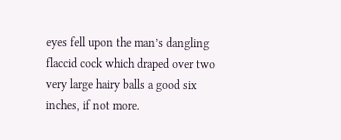eyes fell upon the man’s dangling flaccid cock which draped over two very large hairy balls a good six inches, if not more.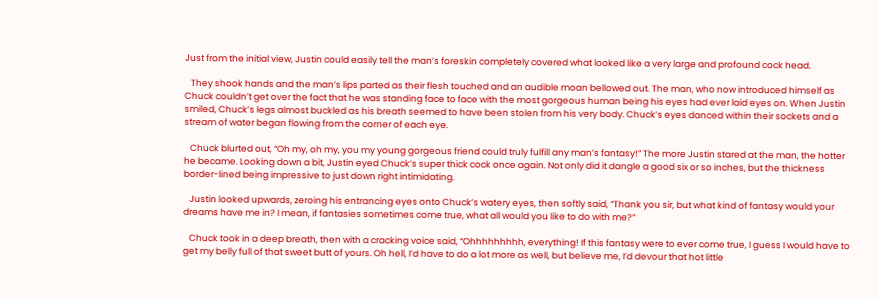Just from the initial view, Justin could easily tell the man’s foreskin completely covered what looked like a very large and profound cock head.

   They shook hands and the man’s lips parted as their flesh touched and an audible moan bellowed out. The man, who now introduced himself as Chuck couldn’t get over the fact that he was standing face to face with the most gorgeous human being his eyes had ever laid eyes on. When Justin smiled, Chuck’s legs almost buckled as his breath seemed to have been stolen from his very body. Chuck’s eyes danced within their sockets and a stream of water began flowing from the corner of each eye.

   Chuck blurted out, “Oh my, oh my, you my young gorgeous friend could truly fulfill any man’s fantasy!” The more Justin stared at the man, the hotter he became. Looking down a bit, Justin eyed Chuck’s super thick cock once again. Not only did it dangle a good six or so inches, but the thickness border-lined being impressive to just down right intimidating.

   Justin looked upwards, zeroing his entrancing eyes onto Chuck’s watery eyes, then softly said, “Thank you sir, but what kind of fantasy would your dreams have me in? I mean, if fantasies sometimes come true, what all would you like to do with me?”

   Chuck took in a deep breath, then with a cracking voice said, “Ohhhhhhhhh, everything! If this fantasy were to ever come true, I guess I would have to get my belly full of that sweet butt of yours. Oh hell, I’d have to do a lot more as well, but believe me, I’d devour that hot little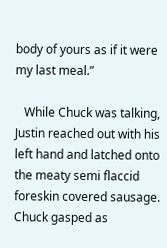body of yours as if it were my last meal.”

   While Chuck was talking, Justin reached out with his left hand and latched onto the meaty semi flaccid foreskin covered sausage. Chuck gasped as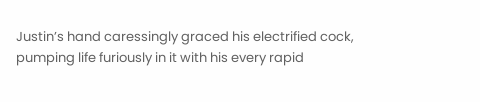Justin’s hand caressingly graced his electrified cock, pumping life furiously in it with his every rapid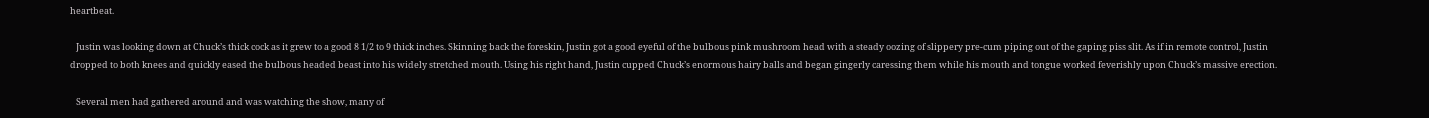heartbeat.

   Justin was looking down at Chuck’s thick cock as it grew to a good 8 1/2 to 9 thick inches. Skinning back the foreskin, Justin got a good eyeful of the bulbous pink mushroom head with a steady oozing of slippery pre-cum piping out of the gaping piss slit. As if in remote control, Justin dropped to both knees and quickly eased the bulbous headed beast into his widely stretched mouth. Using his right hand, Justin cupped Chuck’s enormous hairy balls and began gingerly caressing them while his mouth and tongue worked feverishly upon Chuck’s massive erection.

   Several men had gathered around and was watching the show, many of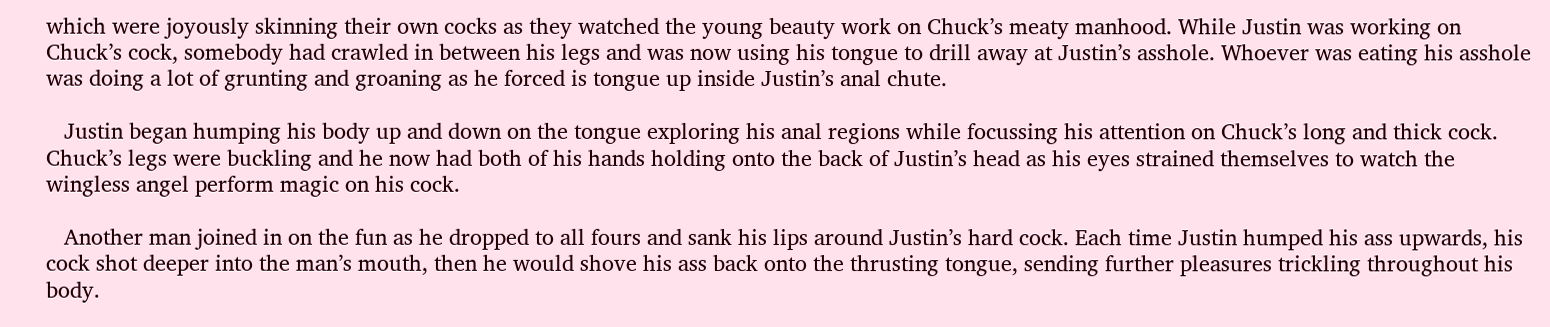which were joyously skinning their own cocks as they watched the young beauty work on Chuck’s meaty manhood. While Justin was working on Chuck’s cock, somebody had crawled in between his legs and was now using his tongue to drill away at Justin’s asshole. Whoever was eating his asshole was doing a lot of grunting and groaning as he forced is tongue up inside Justin’s anal chute.

   Justin began humping his body up and down on the tongue exploring his anal regions while focussing his attention on Chuck’s long and thick cock. Chuck’s legs were buckling and he now had both of his hands holding onto the back of Justin’s head as his eyes strained themselves to watch the wingless angel perform magic on his cock.

   Another man joined in on the fun as he dropped to all fours and sank his lips around Justin’s hard cock. Each time Justin humped his ass upwards, his cock shot deeper into the man’s mouth, then he would shove his ass back onto the thrusting tongue, sending further pleasures trickling throughout his body.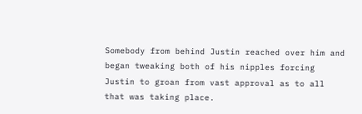Somebody from behind Justin reached over him and began tweaking both of his nipples forcing Justin to groan from vast approval as to all that was taking place.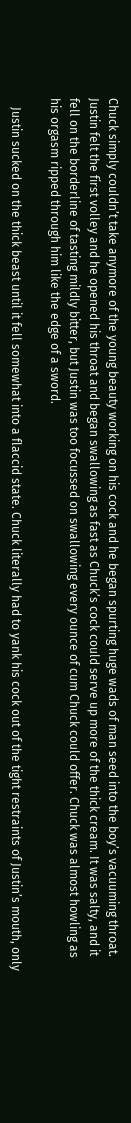Chuck simply couldn’t take anymore of the young beauty working on his cock and he began spurting huge wads of man seed into the boy’s vacuuming throat. Justin felt the first volley and he opened his throat and began swallowing as fast as Chuck’s cock could serve up more of the thick cream. It was salty, and it fell on the borderline of tasting mildly bitter, but Justin was too focussed on swallowing every ounce of cum Chuck could offer. Chuck was almost howling as his orgasm ripped through him like the edge of a sword.

   Justin sucked on the thick beast until it fell somewhat into a flaccid state. Chuck literally had to yank his cock out of the tight restraints of Justin’s mouth, only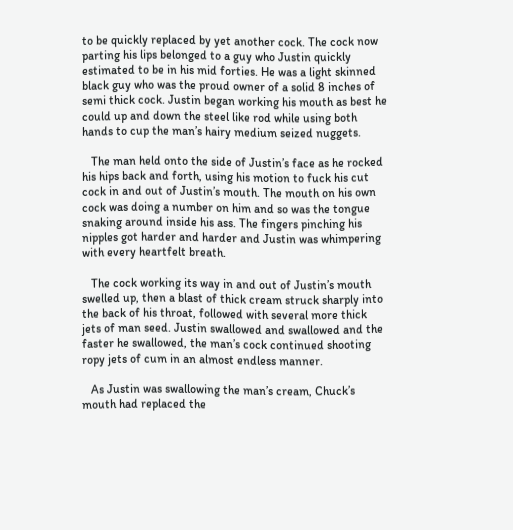to be quickly replaced by yet another cock. The cock now parting his lips belonged to a guy who Justin quickly estimated to be in his mid forties. He was a light skinned black guy who was the proud owner of a solid 8 inches of semi thick cock. Justin began working his mouth as best he could up and down the steel like rod while using both hands to cup the man’s hairy medium seized nuggets.

   The man held onto the side of Justin’s face as he rocked his hips back and forth, using his motion to fuck his cut cock in and out of Justin’s mouth. The mouth on his own cock was doing a number on him and so was the tongue snaking around inside his ass. The fingers pinching his nipples got harder and harder and Justin was whimpering with every heartfelt breath.

   The cock working its way in and out of Justin’s mouth swelled up, then a blast of thick cream struck sharply into the back of his throat, followed with several more thick jets of man seed. Justin swallowed and swallowed and the faster he swallowed, the man’s cock continued shooting ropy jets of cum in an almost endless manner.

   As Justin was swallowing the man’s cream, Chuck’s mouth had replaced the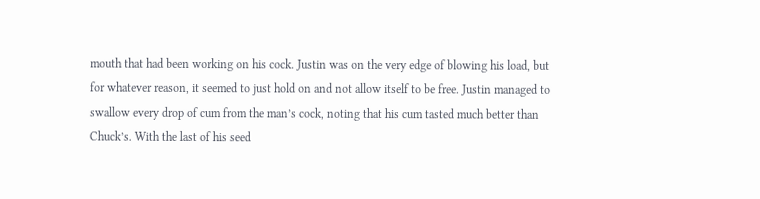mouth that had been working on his cock. Justin was on the very edge of blowing his load, but for whatever reason, it seemed to just hold on and not allow itself to be free. Justin managed to swallow every drop of cum from the man’s cock, noting that his cum tasted much better than Chuck’s. With the last of his seed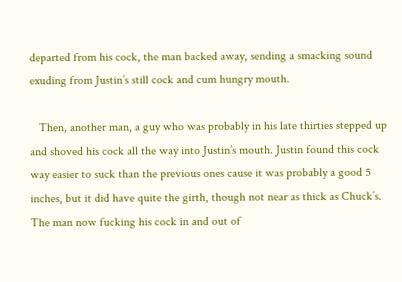departed from his cock, the man backed away, sending a smacking sound exuding from Justin’s still cock and cum hungry mouth.

   Then, another man, a guy who was probably in his late thirties stepped up and shoved his cock all the way into Justin’s mouth. Justin found this cock way easier to suck than the previous ones cause it was probably a good 5 inches, but it did have quite the girth, though not near as thick as Chuck’s. The man now fucking his cock in and out of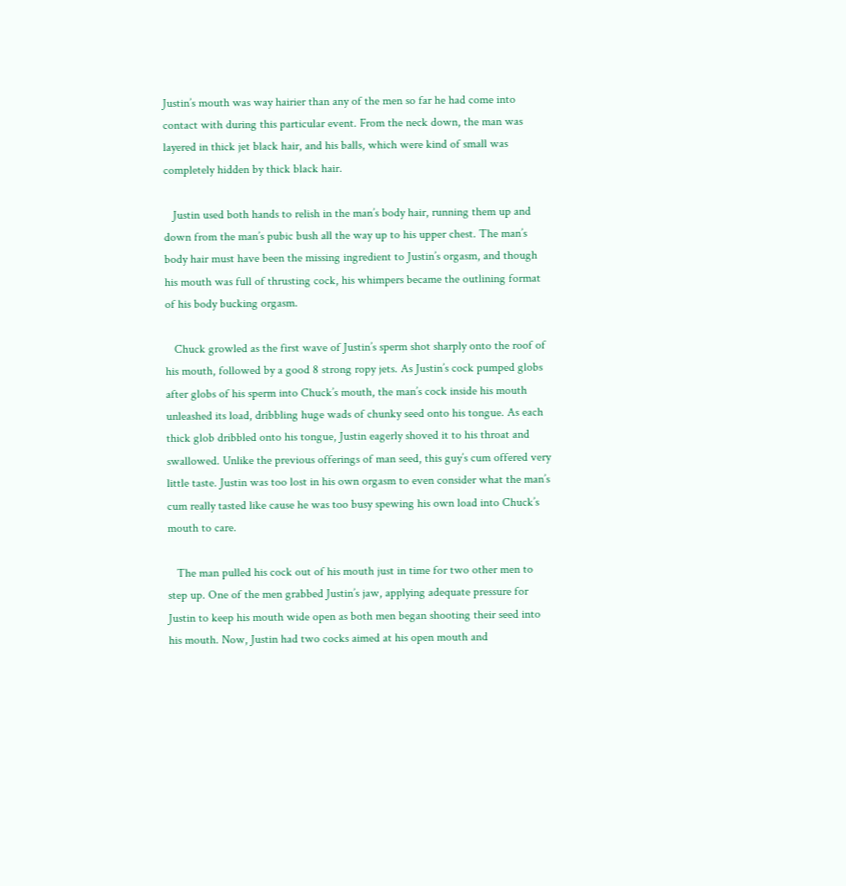Justin’s mouth was way hairier than any of the men so far he had come into contact with during this particular event. From the neck down, the man was layered in thick jet black hair, and his balls, which were kind of small was completely hidden by thick black hair.

   Justin used both hands to relish in the man’s body hair, running them up and down from the man’s pubic bush all the way up to his upper chest. The man’s body hair must have been the missing ingredient to Justin’s orgasm, and though his mouth was full of thrusting cock, his whimpers became the outlining format of his body bucking orgasm.

   Chuck growled as the first wave of Justin’s sperm shot sharply onto the roof of his mouth, followed by a good 8 strong ropy jets. As Justin’s cock pumped globs after globs of his sperm into Chuck’s mouth, the man’s cock inside his mouth unleashed its load, dribbling huge wads of chunky seed onto his tongue. As each thick glob dribbled onto his tongue, Justin eagerly shoved it to his throat and swallowed. Unlike the previous offerings of man seed, this guy’s cum offered very little taste. Justin was too lost in his own orgasm to even consider what the man’s cum really tasted like cause he was too busy spewing his own load into Chuck’s mouth to care.

   The man pulled his cock out of his mouth just in time for two other men to step up. One of the men grabbed Justin’s jaw, applying adequate pressure for Justin to keep his mouth wide open as both men began shooting their seed into his mouth. Now, Justin had two cocks aimed at his open mouth and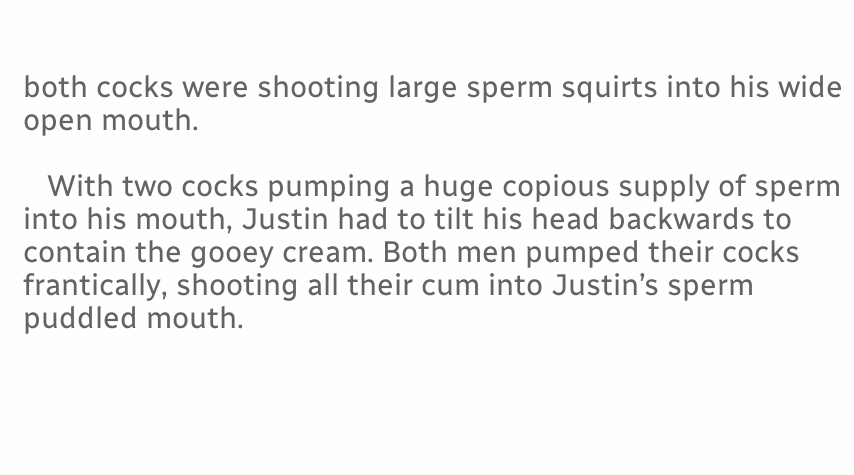both cocks were shooting large sperm squirts into his wide open mouth.

   With two cocks pumping a huge copious supply of sperm into his mouth, Justin had to tilt his head backwards to contain the gooey cream. Both men pumped their cocks frantically, shooting all their cum into Justin’s sperm puddled mouth.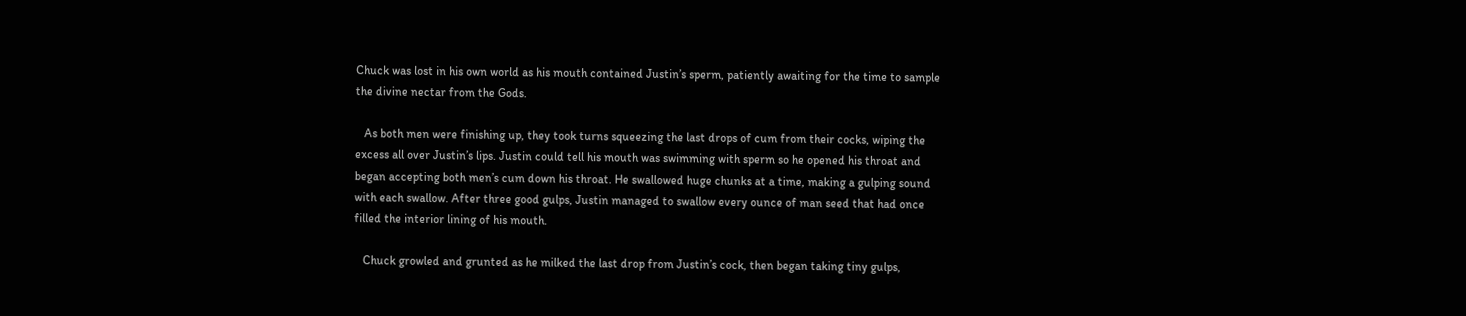Chuck was lost in his own world as his mouth contained Justin’s sperm, patiently awaiting for the time to sample the divine nectar from the Gods.

   As both men were finishing up, they took turns squeezing the last drops of cum from their cocks, wiping the excess all over Justin’s lips. Justin could tell his mouth was swimming with sperm so he opened his throat and began accepting both men’s cum down his throat. He swallowed huge chunks at a time, making a gulping sound with each swallow. After three good gulps, Justin managed to swallow every ounce of man seed that had once filled the interior lining of his mouth.

   Chuck growled and grunted as he milked the last drop from Justin’s cock, then began taking tiny gulps,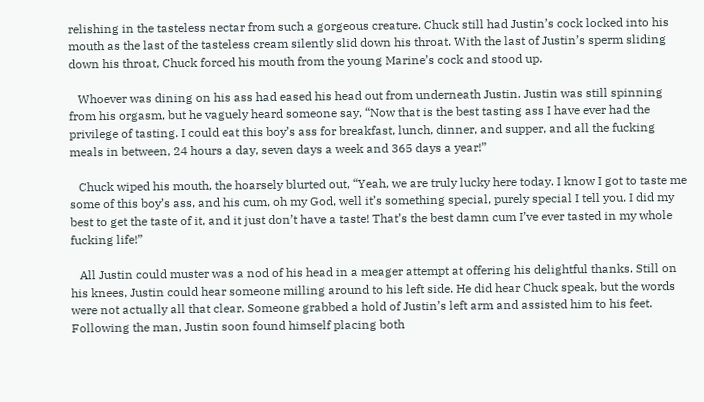relishing in the tasteless nectar from such a gorgeous creature. Chuck still had Justin’s cock locked into his mouth as the last of the tasteless cream silently slid down his throat. With the last of Justin’s sperm sliding down his throat, Chuck forced his mouth from the young Marine’s cock and stood up.

   Whoever was dining on his ass had eased his head out from underneath Justin. Justin was still spinning from his orgasm, but he vaguely heard someone say, “Now that is the best tasting ass I have ever had the privilege of tasting. I could eat this boy’s ass for breakfast, lunch, dinner, and supper, and all the fucking meals in between, 24 hours a day, seven days a week and 365 days a year!”

   Chuck wiped his mouth, the hoarsely blurted out, “Yeah, we are truly lucky here today. I know I got to taste me some of this boy’s ass, and his cum, oh my God, well it’s something special, purely special I tell you. I did my best to get the taste of it, and it just don’t have a taste! That’s the best damn cum I’ve ever tasted in my whole fucking life!”

   All Justin could muster was a nod of his head in a meager attempt at offering his delightful thanks. Still on his knees, Justin could hear someone milling around to his left side. He did hear Chuck speak, but the words were not actually all that clear. Someone grabbed a hold of Justin’s left arm and assisted him to his feet. Following the man, Justin soon found himself placing both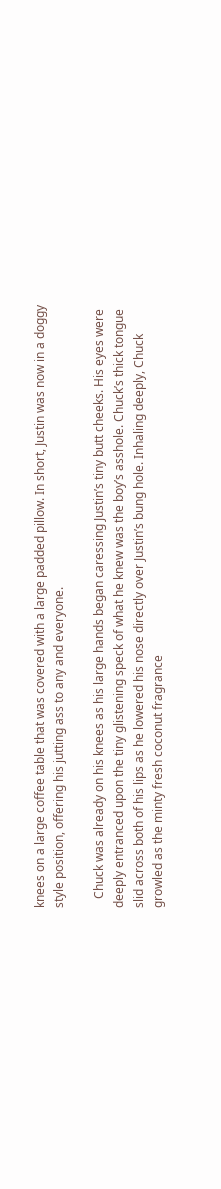knees on a large coffee table that was covered with a large padded pillow. In short, Justin was now in a doggy style position, offering his jutting ass to any and everyone.

   Chuck was already on his knees as his large hands began caressing Justin’s tiny butt cheeks. His eyes were deeply entranced upon the tiny glistening speck of what he knew was the boy’s asshole. Chuck’s thick tongue slid across both of his lips as he lowered his nose directly over Justin’s bung hole. Inhaling deeply, Chuck growled as the minty fresh coconut fragrance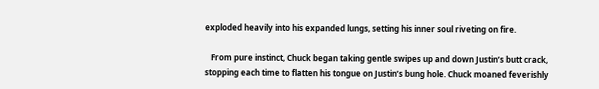exploded heavily into his expanded lungs, setting his inner soul riveting on fire.

   From pure instinct, Chuck began taking gentle swipes up and down Justin’s butt crack, stopping each time to flatten his tongue on Justin’s bung hole. Chuck moaned feverishly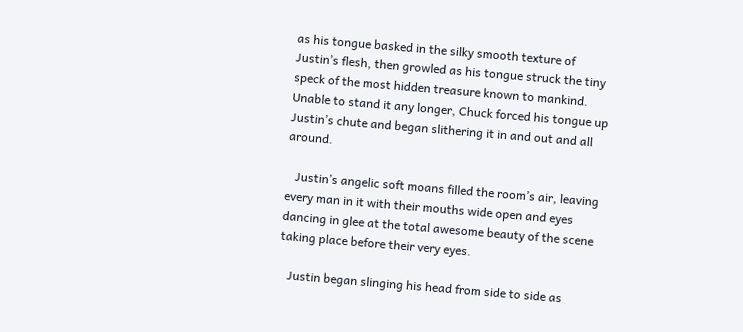as his tongue basked in the silky smooth texture of Justin’s flesh, then growled as his tongue struck the tiny speck of the most hidden treasure known to mankind. Unable to stand it any longer, Chuck forced his tongue up Justin’s chute and began slithering it in and out and all around.

   Justin’s angelic soft moans filled the room’s air, leaving every man in it with their mouths wide open and eyes dancing in glee at the total awesome beauty of the scene taking place before their very eyes.

   Justin began slinging his head from side to side as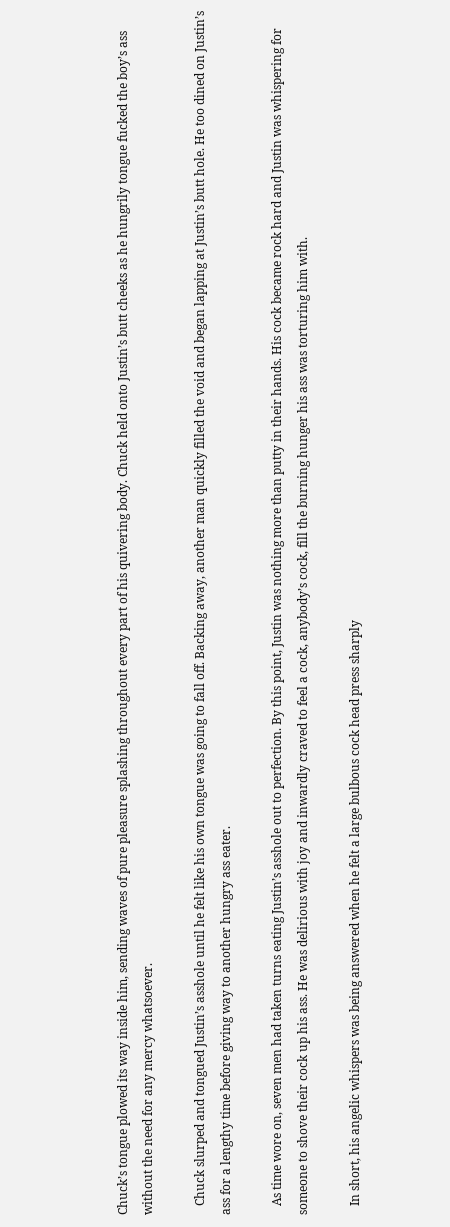Chuck’s tongue plowed its way inside him, sending waves of pure pleasure splashing throughout every part of his quivering body. Chuck held onto Justin’s butt cheeks as he hungrily tongue fucked the boy’s ass without the need for any mercy whatsoever.

   Chuck slurped and tongued Justin’s asshole until he felt like his own tongue was going to fall off. Backing away, another man quickly filled the void and began lapping at Justin’s butt hole. He too dined on Justin’s ass for a lengthy time before giving way to another hungry ass eater.

   As time wore on, seven men had taken turns eating Justin’s asshole out to perfection. By this point, Justin was nothing more than putty in their hands. His cock became rock hard and Justin was whispering for someone to shove their cock up his ass. He was delirious with joy and inwardly craved to feel a cock, anybody’s cock, fill the burning hunger his ass was torturing him with.

   In short, his angelic whispers was being answered when he felt a large bulbous cock head press sharply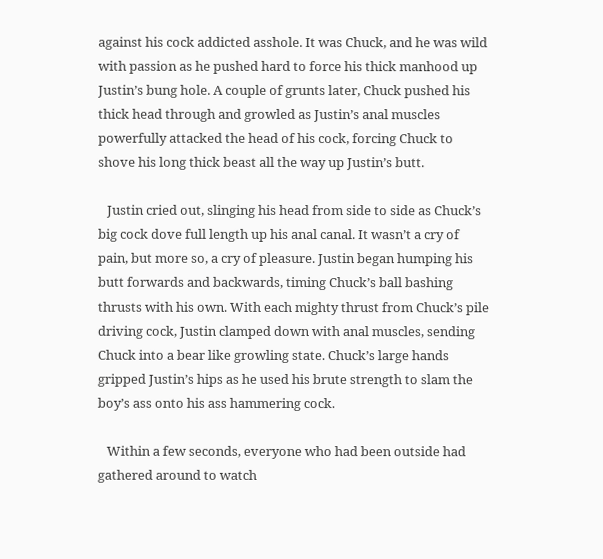against his cock addicted asshole. It was Chuck, and he was wild with passion as he pushed hard to force his thick manhood up Justin’s bung hole. A couple of grunts later, Chuck pushed his thick head through and growled as Justin’s anal muscles powerfully attacked the head of his cock, forcing Chuck to shove his long thick beast all the way up Justin’s butt.

   Justin cried out, slinging his head from side to side as Chuck’s big cock dove full length up his anal canal. It wasn’t a cry of pain, but more so, a cry of pleasure. Justin began humping his butt forwards and backwards, timing Chuck’s ball bashing thrusts with his own. With each mighty thrust from Chuck’s pile driving cock, Justin clamped down with anal muscles, sending Chuck into a bear like growling state. Chuck’s large hands gripped Justin’s hips as he used his brute strength to slam the boy’s ass onto his ass hammering cock.

   Within a few seconds, everyone who had been outside had gathered around to watch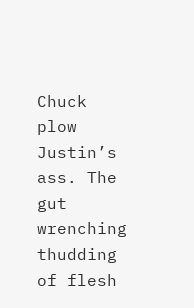Chuck plow Justin’s ass. The gut wrenching thudding of flesh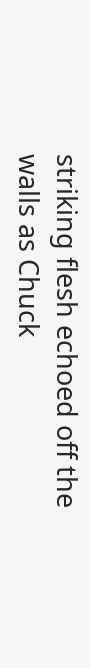striking flesh echoed off the walls as Chuck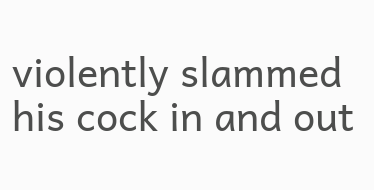violently slammed his cock in and out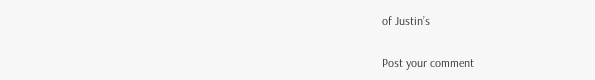of Justin’s

Post your comment